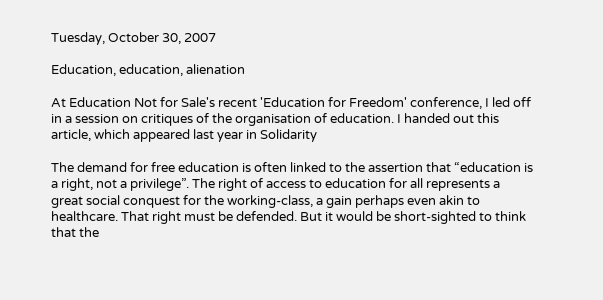Tuesday, October 30, 2007

Education, education, alienation

At Education Not for Sale's recent 'Education for Freedom' conference, I led off in a session on critiques of the organisation of education. I handed out this article, which appeared last year in Solidarity

The demand for free education is often linked to the assertion that “education is a right, not a privilege”. The right of access to education for all represents a great social conquest for the working-class, a gain perhaps even akin to healthcare. That right must be defended. But it would be short-sighted to think that the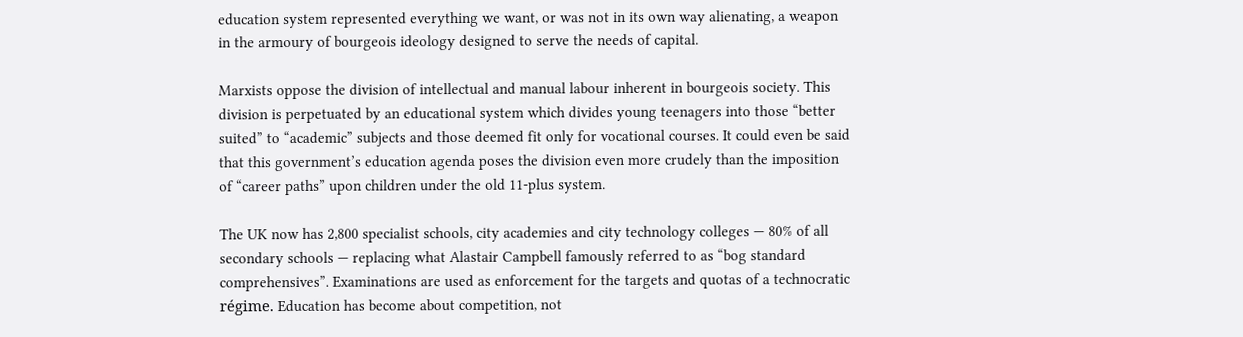education system represented everything we want, or was not in its own way alienating, a weapon in the armoury of bourgeois ideology designed to serve the needs of capital.

Marxists oppose the division of intellectual and manual labour inherent in bourgeois society. This division is perpetuated by an educational system which divides young teenagers into those “better suited” to “academic” subjects and those deemed fit only for vocational courses. It could even be said that this government’s education agenda poses the division even more crudely than the imposition of “career paths” upon children under the old 11-plus system.

The UK now has 2,800 specialist schools, city academies and city technology colleges — 80% of all secondary schools — replacing what Alastair Campbell famously referred to as “bog standard comprehensives”. Examinations are used as enforcement for the targets and quotas of a technocratic régime. Education has become about competition, not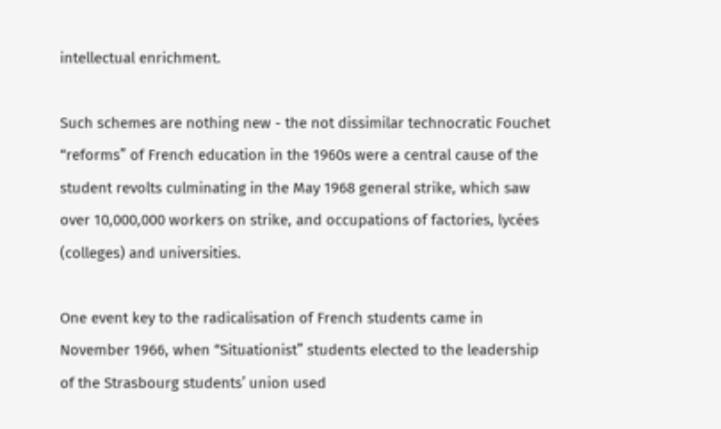intellectual enrichment.

Such schemes are nothing new - the not dissimilar technocratic Fouchet “reforms” of French education in the 1960s were a central cause of the student revolts culminating in the May 1968 general strike, which saw over 10,000,000 workers on strike, and occupations of factories, lycées (colleges) and universities.

One event key to the radicalisation of French students came in November 1966, when “Situationist” students elected to the leadership of the Strasbourg students’ union used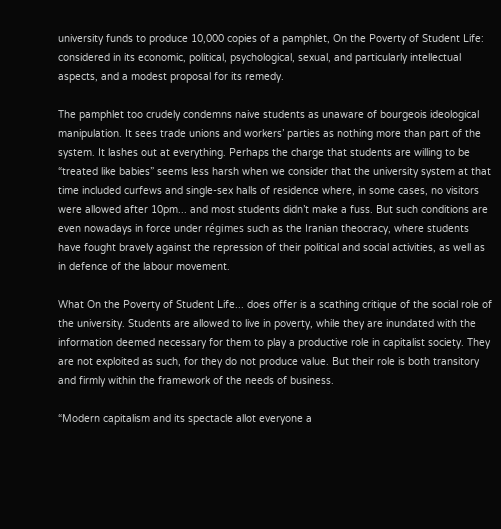university funds to produce 10,000 copies of a pamphlet, On the Poverty of Student Life: considered in its economic, political, psychological, sexual, and particularly intellectual aspects, and a modest proposal for its remedy.

The pamphlet too crudely condemns naive students as unaware of bourgeois ideological manipulation. It sees trade unions and workers’ parties as nothing more than part of the system. It lashes out at everything. Perhaps the charge that students are willing to be “treated like babies” seems less harsh when we consider that the university system at that time included curfews and single-sex halls of residence where, in some cases, no visitors were allowed after 10pm... and most students didn’t make a fuss. But such conditions are even nowadays in force under régimes such as the Iranian theocracy, where students have fought bravely against the repression of their political and social activities, as well as in defence of the labour movement.

What On the Poverty of Student Life... does offer is a scathing critique of the social role of the university. Students are allowed to live in poverty, while they are inundated with the information deemed necessary for them to play a productive role in capitalist society. They are not exploited as such, for they do not produce value. But their role is both transitory and firmly within the framework of the needs of business.

“Modern capitalism and its spectacle allot everyone a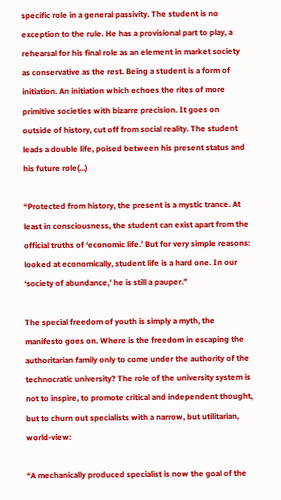specific role in a general passivity. The student is no exception to the rule. He has a provisional part to play, a rehearsal for his final role as an element in market society as conservative as the rest. Being a student is a form of initiation. An initiation which echoes the rites of more primitive societies with bizarre precision. It goes on outside of history, cut off from social reality. The student leads a double life, poised between his present status and his future role(...)

“Protected from history, the present is a mystic trance. At least in consciousness, the student can exist apart from the official truths of ‘economic life.’ But for very simple reasons: looked at economically, student life is a hard one. In our ‘society of abundance,’ he is still a pauper.”

The special freedom of youth is simply a myth, the manifesto goes on. Where is the freedom in escaping the authoritarian family only to come under the authority of the technocratic university? The role of the university system is not to inspire, to promote critical and independent thought, but to churn out specialists with a narrow, but utilitarian, world-view:

“A mechanically produced specialist is now the goal of the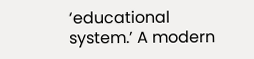‘educational system.’ A modern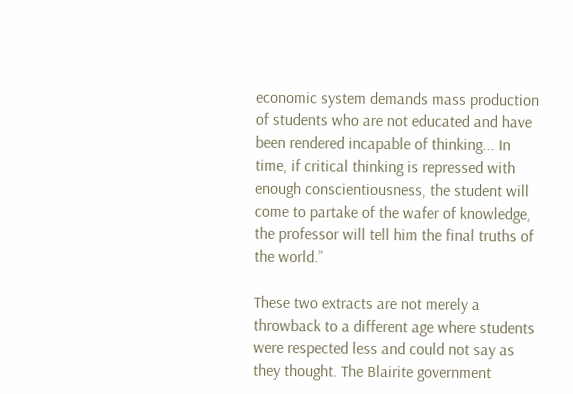economic system demands mass production of students who are not educated and have been rendered incapable of thinking... In time, if critical thinking is repressed with enough conscientiousness, the student will come to partake of the wafer of knowledge, the professor will tell him the final truths of the world.”

These two extracts are not merely a throwback to a different age where students were respected less and could not say as they thought. The Blairite government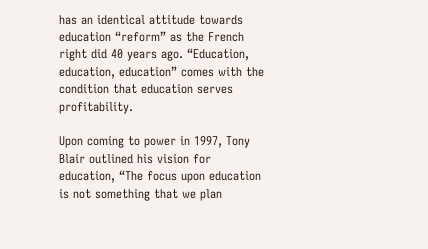has an identical attitude towards education “reform” as the French right did 40 years ago. “Education, education, education” comes with the condition that education serves profitability.

Upon coming to power in 1997, Tony Blair outlined his vision for education, “The focus upon education is not something that we plan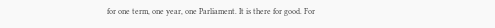for one term, one year, one Parliament. It is there for good. For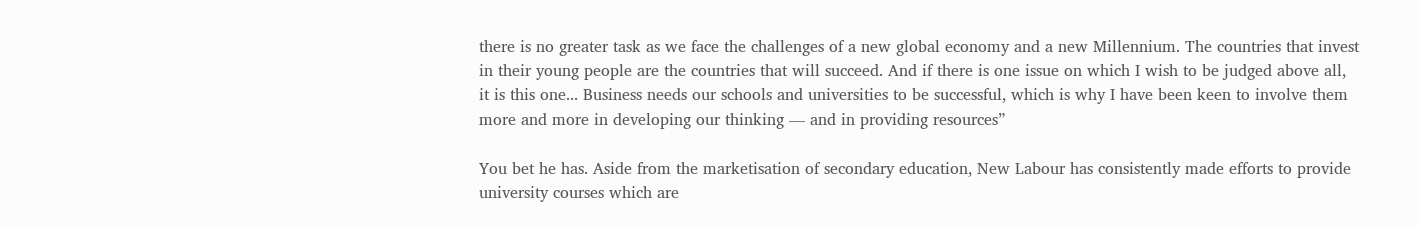there is no greater task as we face the challenges of a new global economy and a new Millennium. The countries that invest in their young people are the countries that will succeed. And if there is one issue on which I wish to be judged above all, it is this one... Business needs our schools and universities to be successful, which is why I have been keen to involve them more and more in developing our thinking — and in providing resources”

You bet he has. Aside from the marketisation of secondary education, New Labour has consistently made efforts to provide university courses which are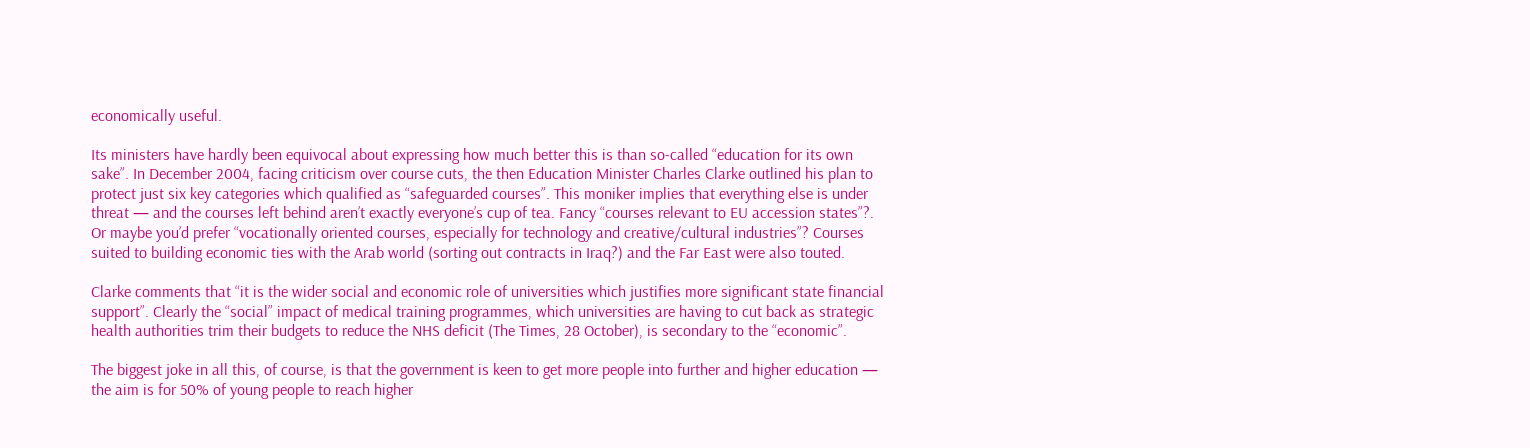economically useful.

Its ministers have hardly been equivocal about expressing how much better this is than so-called “education for its own sake”. In December 2004, facing criticism over course cuts, the then Education Minister Charles Clarke outlined his plan to protect just six key categories which qualified as “safeguarded courses”. This moniker implies that everything else is under threat — and the courses left behind aren’t exactly everyone’s cup of tea. Fancy “courses relevant to EU accession states”?. Or maybe you’d prefer “vocationally oriented courses, especially for technology and creative/cultural industries”? Courses suited to building economic ties with the Arab world (sorting out contracts in Iraq?) and the Far East were also touted.

Clarke comments that “it is the wider social and economic role of universities which justifies more significant state financial support”. Clearly the “social” impact of medical training programmes, which universities are having to cut back as strategic health authorities trim their budgets to reduce the NHS deficit (The Times, 28 October), is secondary to the “economic”.

The biggest joke in all this, of course, is that the government is keen to get more people into further and higher education — the aim is for 50% of young people to reach higher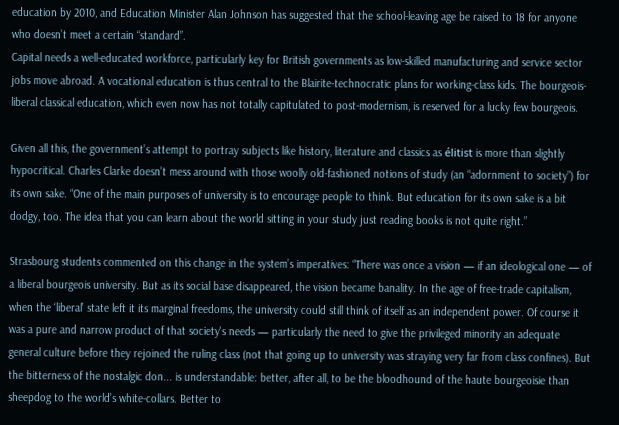education by 2010, and Education Minister Alan Johnson has suggested that the school-leaving age be raised to 18 for anyone who doesn’t meet a certain “standard”.
Capital needs a well-educated workforce, particularly key for British governments as low-skilled manufacturing and service sector jobs move abroad. A vocational education is thus central to the Blairite-technocratic plans for working-class kids. The bourgeois-liberal classical education, which even now has not totally capitulated to post-modernism, is reserved for a lucky few bourgeois.

Given all this, the government’s attempt to portray subjects like history, literature and classics as élitist is more than slightly hypocritical. Charles Clarke doesn’t mess around with those woolly old-fashioned notions of study (an “adornment to society”) for its own sake. “One of the main purposes of university is to encourage people to think. But education for its own sake is a bit dodgy, too. The idea that you can learn about the world sitting in your study just reading books is not quite right.”

Strasbourg students commented on this change in the system’s imperatives: “There was once a vision — if an ideological one — of a liberal bourgeois university. But as its social base disappeared, the vision became banality. In the age of free-trade capitalism, when the ‘liberal’ state left it its marginal freedoms, the university could still think of itself as an independent power. Of course it was a pure and narrow product of that society's needs — particularly the need to give the privileged minority an adequate general culture before they rejoined the ruling class (not that going up to university was straying very far from class confines). But the bitterness of the nostalgic don... is understandable: better, after all, to be the bloodhound of the haute bourgeoisie than sheepdog to the world’s white-collars. Better to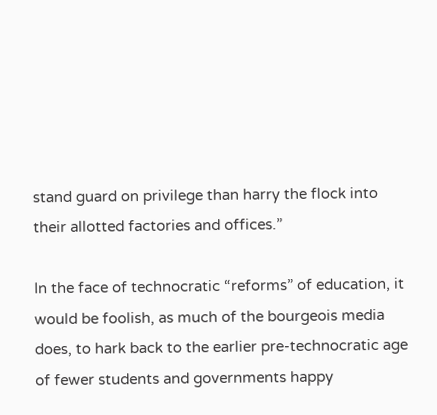stand guard on privilege than harry the flock into their allotted factories and offices.”

In the face of technocratic “reforms” of education, it would be foolish, as much of the bourgeois media does, to hark back to the earlier pre-technocratic age of fewer students and governments happy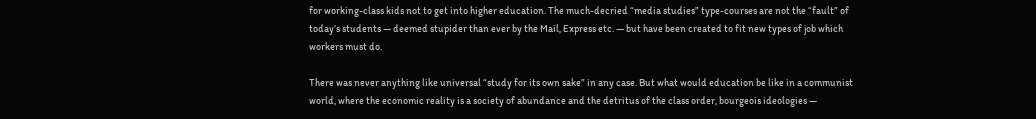for working-class kids not to get into higher education. The much-decried “media studies” type-courses are not the “fault” of today’s students — deemed stupider than ever by the Mail, Express etc. — but have been created to fit new types of job which workers must do.

There was never anything like universal “study for its own sake” in any case. But what would education be like in a communist world, where the economic reality is a society of abundance and the detritus of the class order, bourgeois ideologies —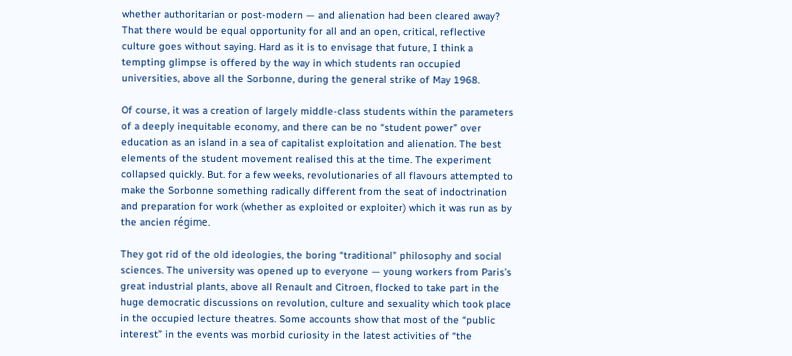whether authoritarian or post-modern — and alienation had been cleared away?
That there would be equal opportunity for all and an open, critical, reflective culture goes without saying. Hard as it is to envisage that future, I think a tempting glimpse is offered by the way in which students ran occupied universities, above all the Sorbonne, during the general strike of May 1968.

Of course, it was a creation of largely middle-class students within the parameters of a deeply inequitable economy, and there can be no “student power” over education as an island in a sea of capitalist exploitation and alienation. The best elements of the student movement realised this at the time. The experiment collapsed quickly. But. for a few weeks, revolutionaries of all flavours attempted to make the Sorbonne something radically different from the seat of indoctrination and preparation for work (whether as exploited or exploiter) which it was run as by the ancien régime.

They got rid of the old ideologies, the boring “traditional” philosophy and social sciences. The university was opened up to everyone — young workers from Paris’s great industrial plants, above all Renault and Citroen, flocked to take part in the huge democratic discussions on revolution, culture and sexuality which took place in the occupied lecture theatres. Some accounts show that most of the “public interest” in the events was morbid curiosity in the latest activities of “the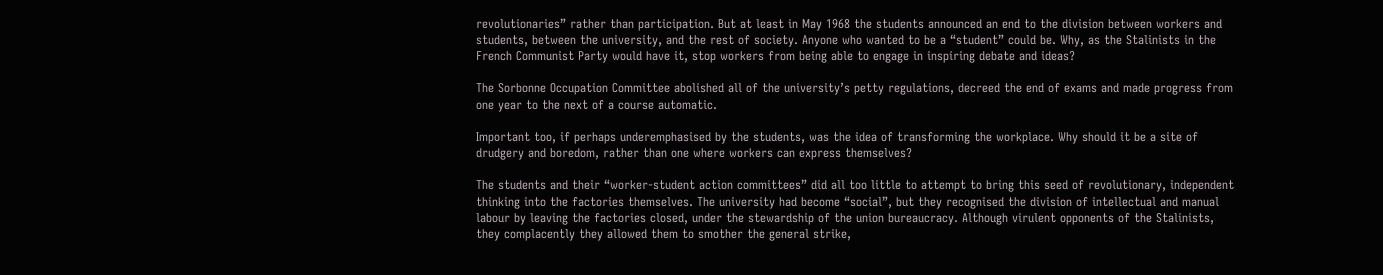revolutionaries” rather than participation. But at least in May 1968 the students announced an end to the division between workers and students, between the university‚ and the rest of society. Anyone who wanted to be a “student” could be. Why, as the Stalinists in the French Communist Party would have it, stop workers from being able to engage in inspiring debate and ideas?

The Sorbonne Occupation Committee abolished all of the university’s petty regulations, decreed the end of exams and made progress from one year to the next of a course automatic.

Important too, if perhaps underemphasised by the students, was the idea of transforming the workplace. Why should it be a site of drudgery and boredom, rather than one where workers can express themselves?

The students and their “worker-student action committees” did all too little to attempt to bring this seed of revolutionary, independent thinking into the factories themselves. The university had become “social”, but they recognised the division of intellectual and manual labour by leaving the factories closed, under the stewardship of the union bureaucracy. Although virulent opponents of the Stalinists, they complacently they allowed them to smother the general strike,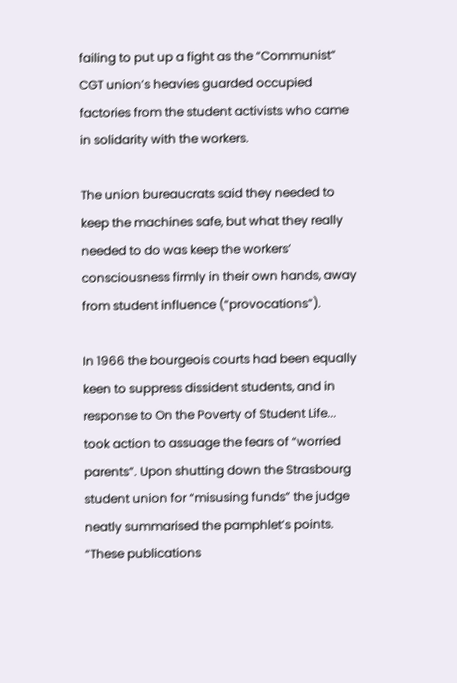failing to put up a fight as the “Communist” CGT union’s heavies guarded occupied factories from the student activists who came in solidarity with the workers.

The union bureaucrats said they needed to keep the machines safe, but what they really needed to do was keep the workers’ consciousness firmly in their own hands, away from student influence (“provocations”).

In 1966 the bourgeois courts had been equally keen to suppress dissident students, and in response to On the Poverty of Student Life... took action to assuage the fears of “worried parents”. Upon shutting down the Strasbourg student union for “misusing funds” the judge neatly summarised the pamphlet’s points. “These publications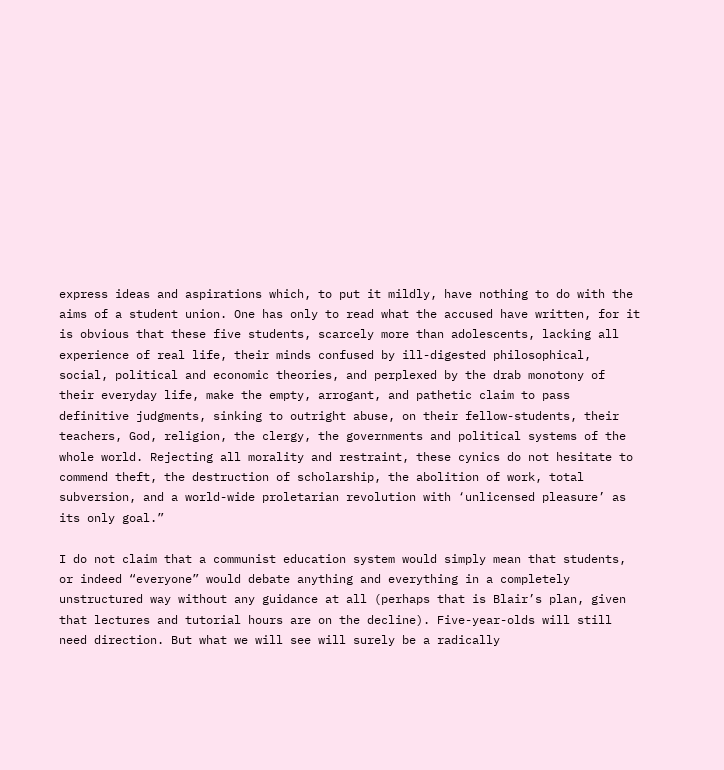express ideas and aspirations which, to put it mildly, have nothing to do with the aims of a student union. One has only to read what the accused have written, for it is obvious that these five students, scarcely more than adolescents, lacking all experience of real life, their minds confused by ill-digested philosophical, social, political and economic theories, and perplexed by the drab monotony of their everyday life, make the empty, arrogant, and pathetic claim to pass definitive judgments, sinking to outright abuse, on their fellow-students, their teachers, God, religion, the clergy, the governments and political systems of the whole world. Rejecting all morality and restraint, these cynics do not hesitate to commend theft, the destruction of scholarship, the abolition of work, total subversion, and a world-wide proletarian revolution with ‘unlicensed pleasure’ as its only goal.”

I do not claim that a communist education system would simply mean that students, or indeed “everyone” would debate anything and everything in a completely unstructured way without any guidance at all (perhaps that is Blair’s plan, given that lectures and tutorial hours are on the decline). Five-year-olds will still need direction. But what we will see will surely be a radically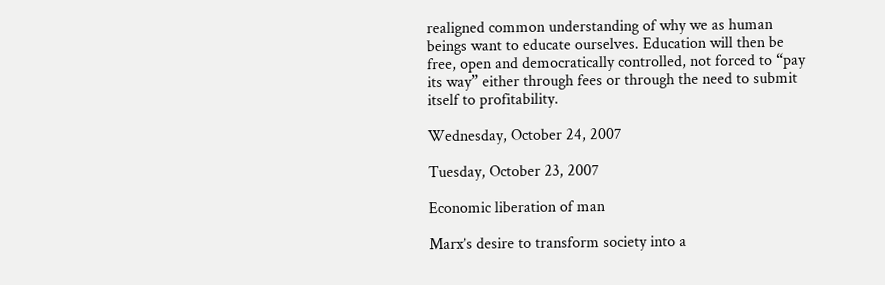realigned common understanding of why we as human beings want to educate ourselves. Education will then be free, open and democratically controlled, not forced to “pay its way” either through fees or through the need to submit itself to profitability.

Wednesday, October 24, 2007

Tuesday, October 23, 2007

Economic liberation of man

Marx’s desire to transform society into a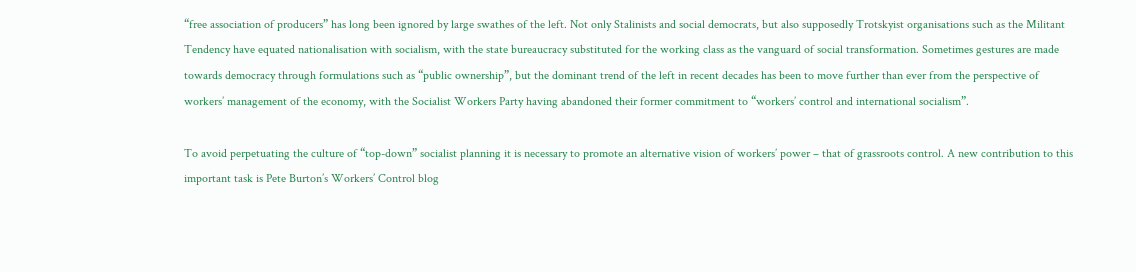“free association of producers” has long been ignored by large swathes of the left. Not only Stalinists and social democrats, but also supposedly Trotskyist organisations such as the Militant Tendency have equated nationalisation with socialism, with the state bureaucracy substituted for the working class as the vanguard of social transformation. Sometimes gestures are made towards democracy through formulations such as “public ownership”, but the dominant trend of the left in recent decades has been to move further than ever from the perspective of workers’ management of the economy, with the Socialist Workers Party having abandoned their former commitment to “workers’ control and international socialism”.

To avoid perpetuating the culture of “top-down” socialist planning it is necessary to promote an alternative vision of workers’ power – that of grassroots control. A new contribution to this important task is Pete Burton’s Workers’ Control blog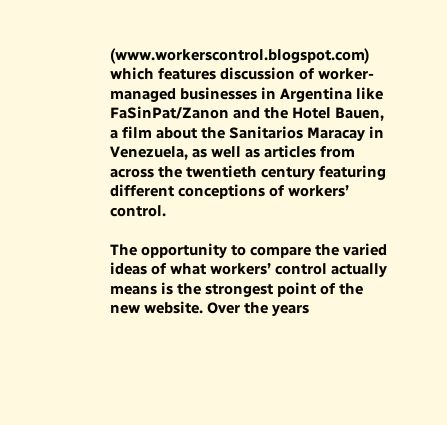(www.workerscontrol.blogspot.com) which features discussion of worker-managed businesses in Argentina like FaSinPat/Zanon and the Hotel Bauen, a film about the Sanitarios Maracay in Venezuela, as well as articles from across the twentieth century featuring different conceptions of workers’ control.

The opportunity to compare the varied ideas of what workers’ control actually means is the strongest point of the new website. Over the years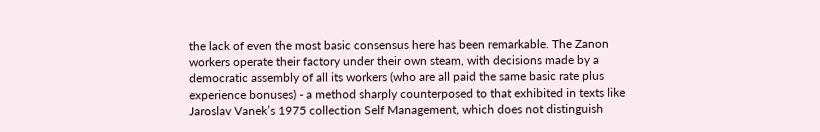the lack of even the most basic consensus here has been remarkable. The Zanon workers operate their factory under their own steam, with decisions made by a democratic assembly of all its workers (who are all paid the same basic rate plus experience bonuses) - a method sharply counterposed to that exhibited in texts like Jaroslav Vanek’s 1975 collection Self Management, which does not distinguish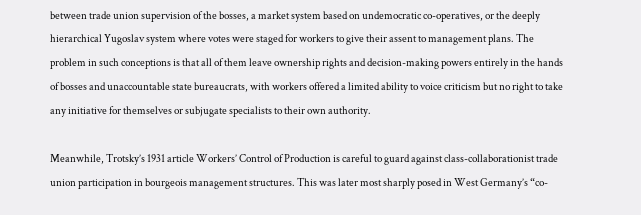between trade union supervision of the bosses, a market system based on undemocratic co-operatives, or the deeply hierarchical Yugoslav system where votes were staged for workers to give their assent to management plans. The problem in such conceptions is that all of them leave ownership rights and decision-making powers entirely in the hands of bosses and unaccountable state bureaucrats, with workers offered a limited ability to voice criticism but no right to take any initiative for themselves or subjugate specialists to their own authority.

Meanwhile, Trotsky’s 1931 article Workers’ Control of Production is careful to guard against class-collaborationist trade union participation in bourgeois management structures. This was later most sharply posed in West Germany’s “co-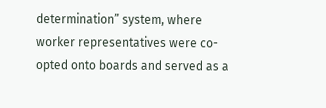determination” system, where worker representatives were co-opted onto boards and served as a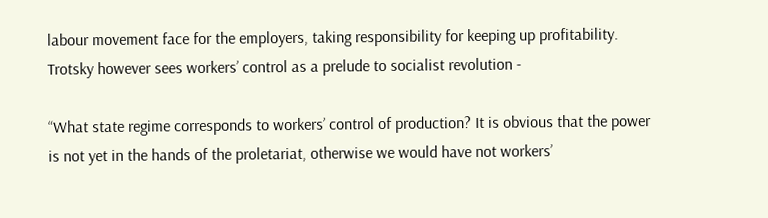labour movement face for the employers, taking responsibility for keeping up profitability. Trotsky however sees workers’ control as a prelude to socialist revolution -

“What state regime corresponds to workers’ control of production? It is obvious that the power is not yet in the hands of the proletariat, otherwise we would have not workers’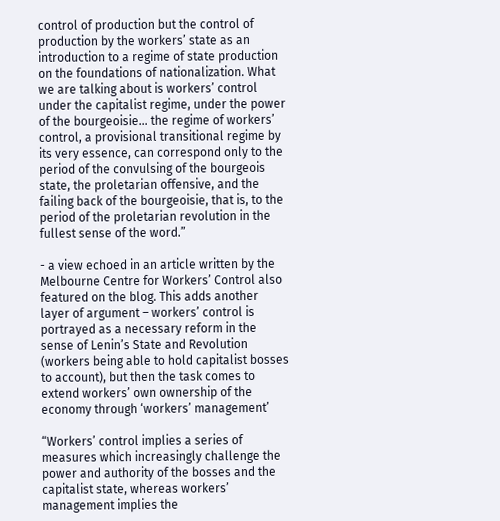control of production but the control of production by the workers’ state as an introduction to a regime of state production on the foundations of nationalization. What we are talking about is workers’ control under the capitalist regime, under the power of the bourgeoisie… the regime of workers’ control, a provisional transitional regime by its very essence, can correspond only to the period of the convulsing of the bourgeois state, the proletarian offensive, and the failing back of the bourgeoisie, that is, to the period of the proletarian revolution in the fullest sense of the word.”

- a view echoed in an article written by the Melbourne Centre for Workers’ Control also featured on the blog. This adds another layer of argument – workers’ control is portrayed as a necessary reform in the sense of Lenin’s State and Revolution (workers being able to hold capitalist bosses to account), but then the task comes to extend workers’ own ownership of the economy through ‘workers’ management’

“Workers’ control implies a series of measures which increasingly challenge the power and authority of the bosses and the capitalist state, whereas workers’ management implies the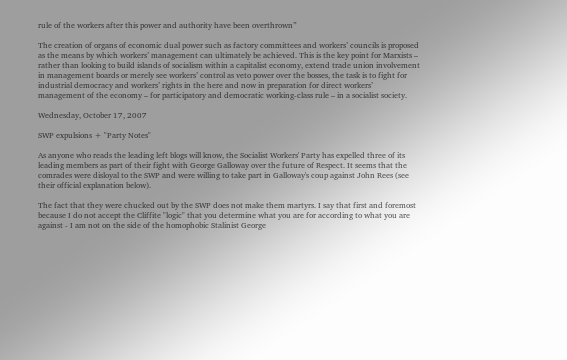rule of the workers after this power and authority have been overthrown”

The creation of organs of economic dual power such as factory committees and workers’ councils is proposed as the means by which workers’ management can ultimately be achieved. This is the key point for Marxists – rather than looking to build islands of socialism within a capitalist economy, extend trade union involvement in management boards or merely see workers’ control as veto power over the bosses, the task is to fight for industrial democracy and workers’ rights in the here and now in preparation for direct workers’ management of the economy – for participatory and democratic working-class rule – in a socialist society.

Wednesday, October 17, 2007

SWP expulsions + "Party Notes"

As anyone who reads the leading left blogs will know, the Socialist Workers' Party has expelled three of its leading members as part of their fight with George Galloway over the future of Respect. It seems that the comrades were disloyal to the SWP and were willing to take part in Galloway's coup against John Rees (see their official explanation below).

The fact that they were chucked out by the SWP does not make them martyrs. I say that first and foremost because I do not accept the Cliffite "logic" that you determine what you are for according to what you are against - I am not on the side of the homophobic Stalinist George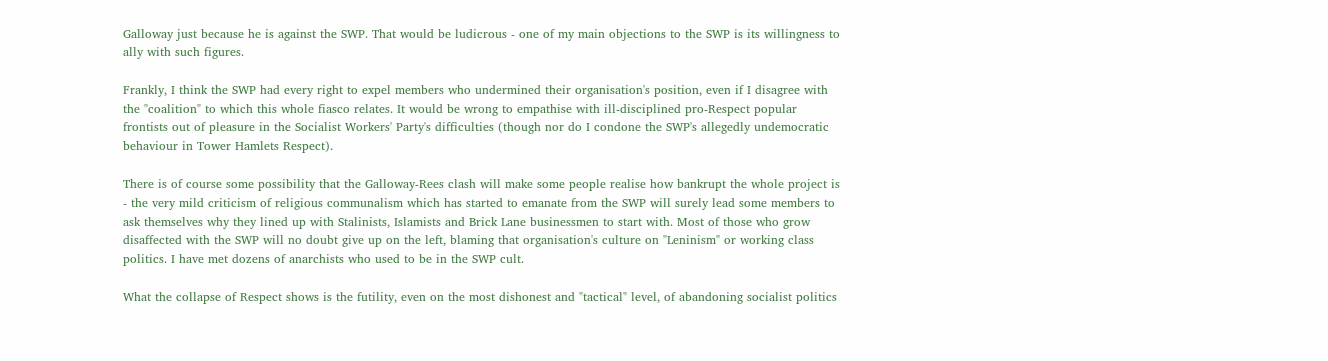Galloway just because he is against the SWP. That would be ludicrous - one of my main objections to the SWP is its willingness to ally with such figures.

Frankly, I think the SWP had every right to expel members who undermined their organisation's position, even if I disagree with the "coalition" to which this whole fiasco relates. It would be wrong to empathise with ill-disciplined pro-Respect popular frontists out of pleasure in the Socialist Workers' Party's difficulties (though nor do I condone the SWP's allegedly undemocratic behaviour in Tower Hamlets Respect).

There is of course some possibility that the Galloway-Rees clash will make some people realise how bankrupt the whole project is - the very mild criticism of religious communalism which has started to emanate from the SWP will surely lead some members to ask themselves why they lined up with Stalinists, Islamists and Brick Lane businessmen to start with. Most of those who grow disaffected with the SWP will no doubt give up on the left, blaming that organisation's culture on "Leninism" or working class politics. I have met dozens of anarchists who used to be in the SWP cult.

What the collapse of Respect shows is the futility, even on the most dishonest and "tactical" level, of abandoning socialist politics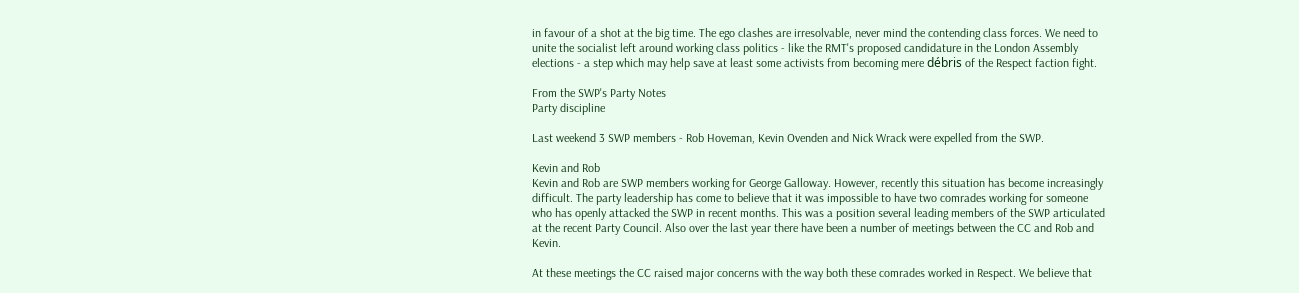in favour of a shot at the big time. The ego clashes are irresolvable, never mind the contending class forces. We need to unite the socialist left around working class politics - like the RMT's proposed candidature in the London Assembly elections - a step which may help save at least some activists from becoming mere débris of the Respect faction fight.

From the SWP's Party Notes
Party discipline

Last weekend 3 SWP members - Rob Hoveman, Kevin Ovenden and Nick Wrack were expelled from the SWP.

Kevin and Rob
Kevin and Rob are SWP members working for George Galloway. However, recently this situation has become increasingly difficult. The party leadership has come to believe that it was impossible to have two comrades working for someone who has openly attacked the SWP in recent months. This was a position several leading members of the SWP articulated at the recent Party Council. Also over the last year there have been a number of meetings between the CC and Rob and Kevin.

At these meetings the CC raised major concerns with the way both these comrades worked in Respect. We believe that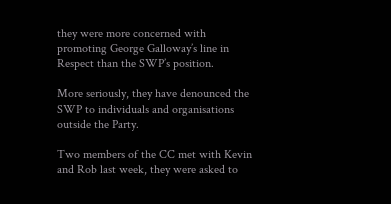they were more concerned with promoting George Galloway’s line in Respect than the SWP’s position.

More seriously, they have denounced the SWP to individuals and organisations outside the Party.

Two members of the CC met with Kevin and Rob last week, they were asked to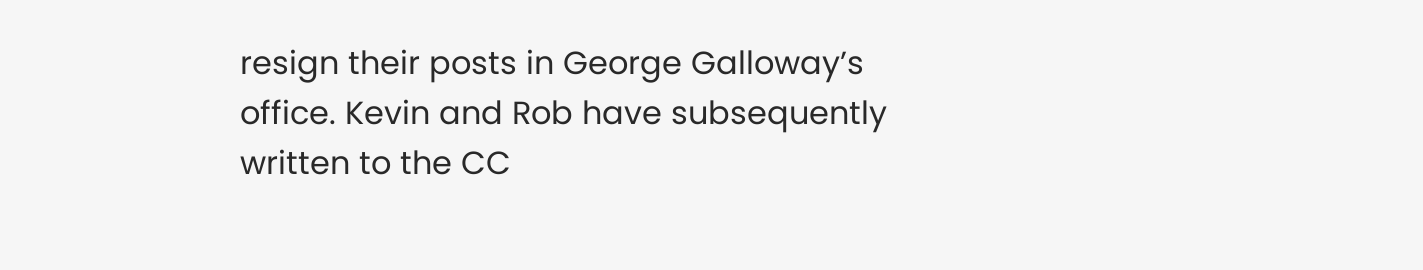resign their posts in George Galloway’s office. Kevin and Rob have subsequently written to the CC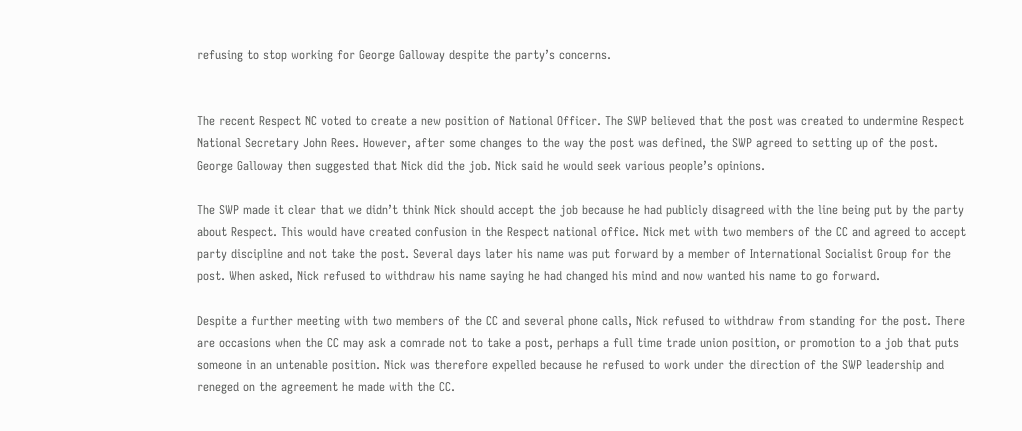refusing to stop working for George Galloway despite the party’s concerns.


The recent Respect NC voted to create a new position of National Officer. The SWP believed that the post was created to undermine Respect National Secretary John Rees. However, after some changes to the way the post was defined, the SWP agreed to setting up of the post. George Galloway then suggested that Nick did the job. Nick said he would seek various people’s opinions.

The SWP made it clear that we didn’t think Nick should accept the job because he had publicly disagreed with the line being put by the party about Respect. This would have created confusion in the Respect national office. Nick met with two members of the CC and agreed to accept party discipline and not take the post. Several days later his name was put forward by a member of International Socialist Group for the post. When asked, Nick refused to withdraw his name saying he had changed his mind and now wanted his name to go forward.

Despite a further meeting with two members of the CC and several phone calls, Nick refused to withdraw from standing for the post. There are occasions when the CC may ask a comrade not to take a post, perhaps a full time trade union position, or promotion to a job that puts someone in an untenable position. Nick was therefore expelled because he refused to work under the direction of the SWP leadership and reneged on the agreement he made with the CC.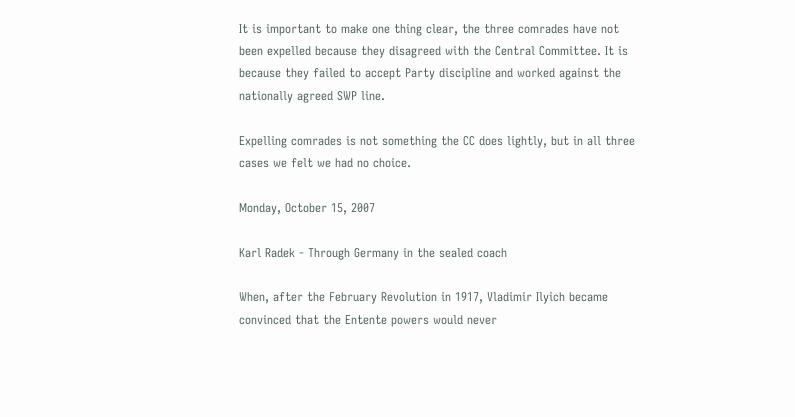It is important to make one thing clear, the three comrades have not been expelled because they disagreed with the Central Committee. It is because they failed to accept Party discipline and worked against the nationally agreed SWP line.

Expelling comrades is not something the CC does lightly, but in all three cases we felt we had no choice.

Monday, October 15, 2007

Karl Radek - Through Germany in the sealed coach

When, after the February Revolution in 1917, Vladimir Ilyich became convinced that the Entente powers would never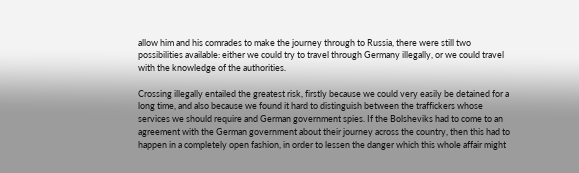allow him and his comrades to make the journey through to Russia, there were still two possibilities available: either we could try to travel through Germany illegally, or we could travel with the knowledge of the authorities.

Crossing illegally entailed the greatest risk, firstly because we could very easily be detained for a long time, and also because we found it hard to distinguish between the traffickers whose services we should require and German government spies. If the Bolsheviks had to come to an agreement with the German government about their journey across the country, then this had to happen in a completely open fashion, in order to lessen the danger which this whole affair might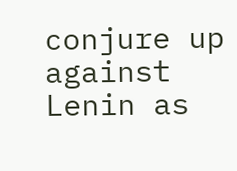conjure up against Lenin as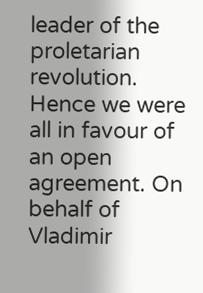leader of the proletarian revolution. Hence we were all in favour of an open agreement. On behalf of Vladimir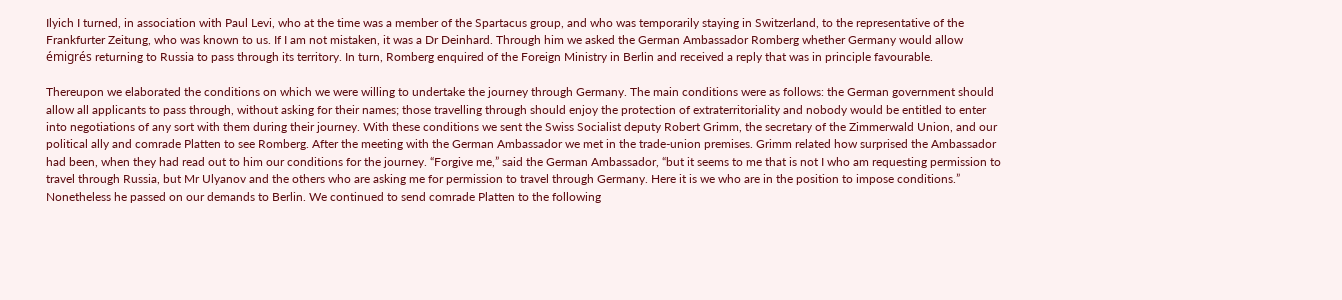Ilyich I turned, in association with Paul Levi, who at the time was a member of the Spartacus group, and who was temporarily staying in Switzerland, to the representative of the Frankfurter Zeitung, who was known to us. If I am not mistaken, it was a Dr Deinhard. Through him we asked the German Ambassador Romberg whether Germany would allow émigrés returning to Russia to pass through its territory. In turn, Romberg enquired of the Foreign Ministry in Berlin and received a reply that was in principle favourable.

Thereupon we elaborated the conditions on which we were willing to undertake the journey through Germany. The main conditions were as follows: the German government should allow all applicants to pass through, without asking for their names; those travelling through should enjoy the protection of extraterritoriality and nobody would be entitled to enter into negotiations of any sort with them during their journey. With these conditions we sent the Swiss Socialist deputy Robert Grimm, the secretary of the Zimmerwald Union, and our political ally and comrade Platten to see Romberg. After the meeting with the German Ambassador we met in the trade-union premises. Grimm related how surprised the Ambassador had been, when they had read out to him our conditions for the journey. “Forgive me,” said the German Ambassador, “but it seems to me that is not I who am requesting permission to travel through Russia, but Mr Ulyanov and the others who are asking me for permission to travel through Germany. Here it is we who are in the position to impose conditions.” Nonetheless he passed on our demands to Berlin. We continued to send comrade Platten to the following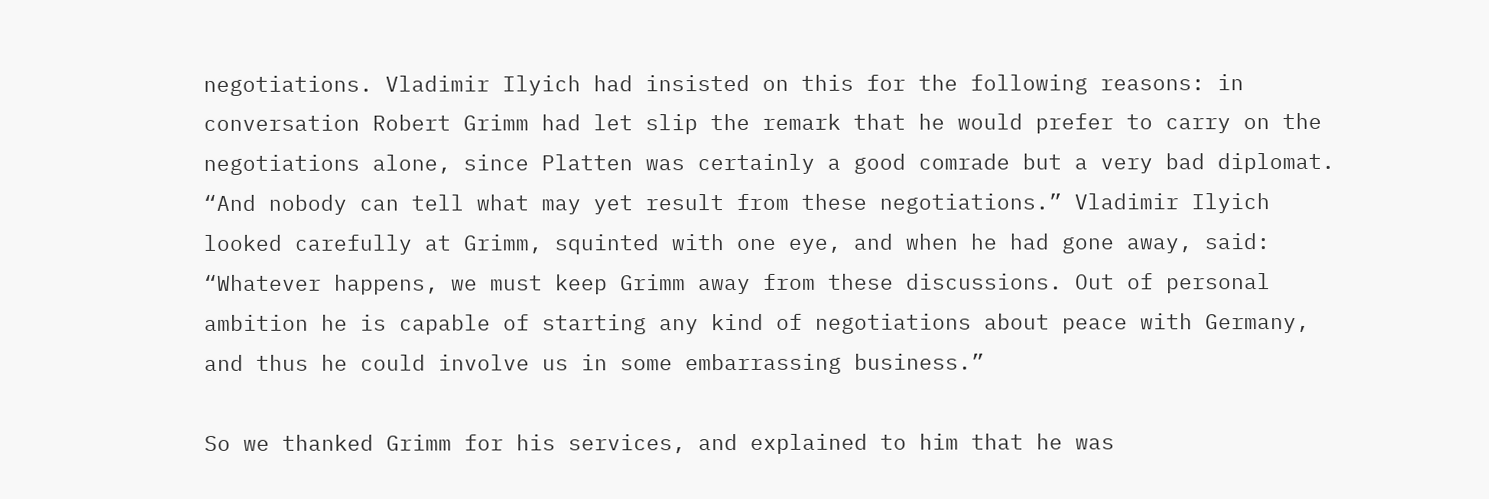negotiations. Vladimir Ilyich had insisted on this for the following reasons: in conversation Robert Grimm had let slip the remark that he would prefer to carry on the negotiations alone, since Platten was certainly a good comrade but a very bad diplomat. “And nobody can tell what may yet result from these negotiations.” Vladimir Ilyich looked carefully at Grimm, squinted with one eye, and when he had gone away, said: “Whatever happens, we must keep Grimm away from these discussions. Out of personal ambition he is capable of starting any kind of negotiations about peace with Germany, and thus he could involve us in some embarrassing business.”

So we thanked Grimm for his services, and explained to him that he was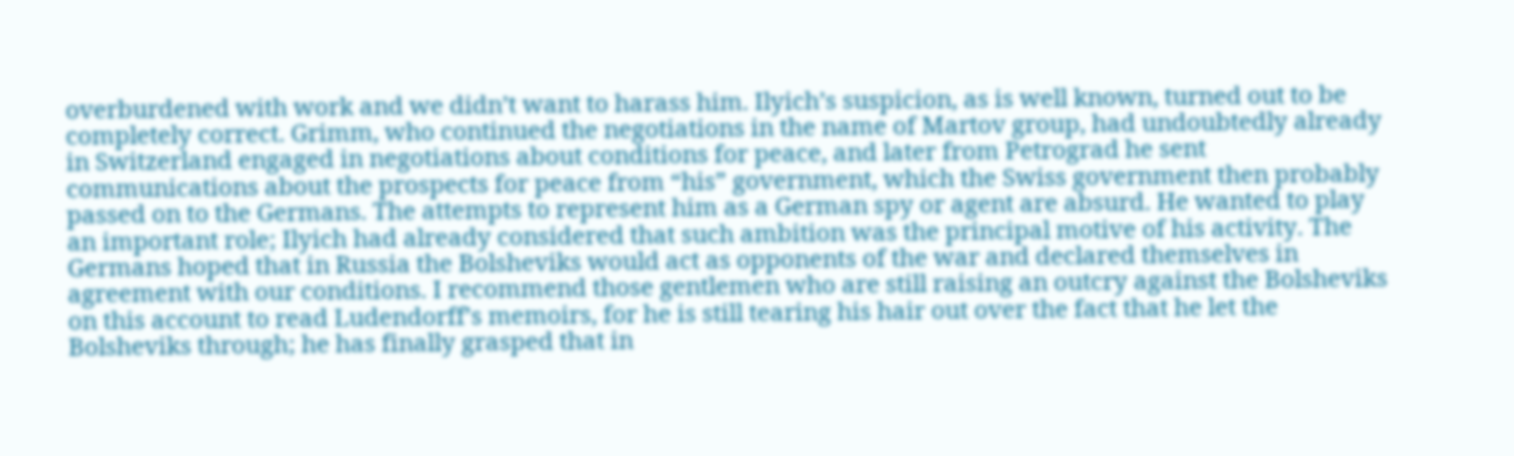overburdened with work and we didn’t want to harass him. Ilyich’s suspicion, as is well known, turned out to be completely correct. Grimm, who continued the negotiations in the name of Martov group, had undoubtedly already in Switzerland engaged in negotiations about conditions for peace, and later from Petrograd he sent communications about the prospects for peace from “his” government, which the Swiss government then probably passed on to the Germans. The attempts to represent him as a German spy or agent are absurd. He wanted to play an important role; Ilyich had already considered that such ambition was the principal motive of his activity. The Germans hoped that in Russia the Bolsheviks would act as opponents of the war and declared themselves in agreement with our conditions. I recommend those gentlemen who are still raising an outcry against the Bolsheviks on this account to read Ludendorff’s memoirs, for he is still tearing his hair out over the fact that he let the Bolsheviks through; he has finally grasped that in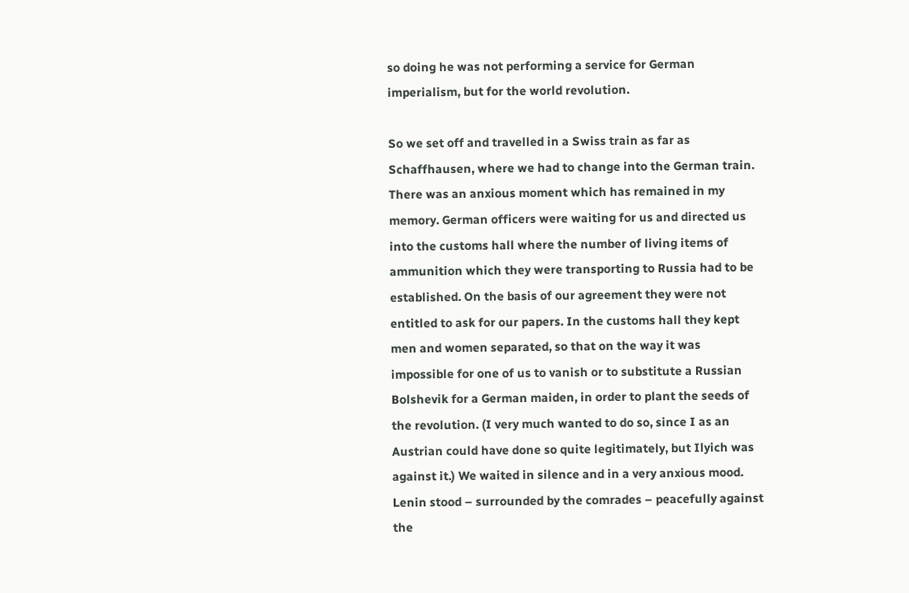so doing he was not performing a service for German imperialism, but for the world revolution.

So we set off and travelled in a Swiss train as far as Schaffhausen, where we had to change into the German train. There was an anxious moment which has remained in my memory. German officers were waiting for us and directed us into the customs hall where the number of living items of ammunition which they were transporting to Russia had to be established. On the basis of our agreement they were not entitled to ask for our papers. In the customs hall they kept men and women separated, so that on the way it was impossible for one of us to vanish or to substitute a Russian Bolshevik for a German maiden, in order to plant the seeds of the revolution. (I very much wanted to do so, since I as an Austrian could have done so quite legitimately, but Ilyich was against it.) We waited in silence and in a very anxious mood. Lenin stood – surrounded by the comrades – peacefully against the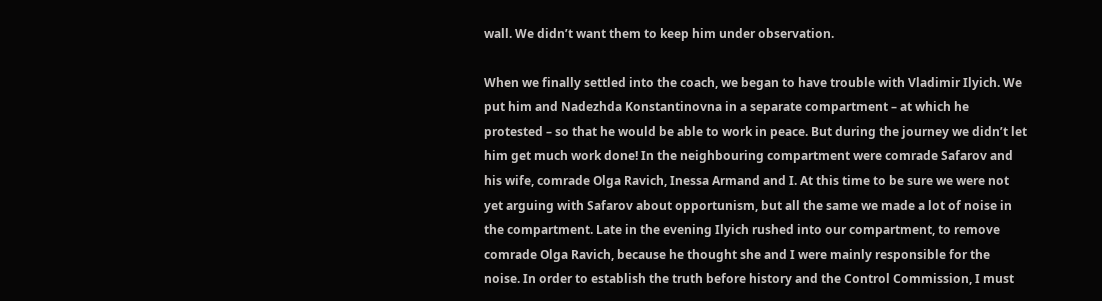wall. We didn’t want them to keep him under observation.

When we finally settled into the coach, we began to have trouble with Vladimir Ilyich. We put him and Nadezhda Konstantinovna in a separate compartment – at which he protested – so that he would be able to work in peace. But during the journey we didn’t let him get much work done! In the neighbouring compartment were comrade Safarov and his wife, comrade Olga Ravich, Inessa Armand and I. At this time to be sure we were not yet arguing with Safarov about opportunism, but all the same we made a lot of noise in the compartment. Late in the evening Ilyich rushed into our compartment, to remove comrade Olga Ravich, because he thought she and I were mainly responsible for the noise. In order to establish the truth before history and the Control Commission, I must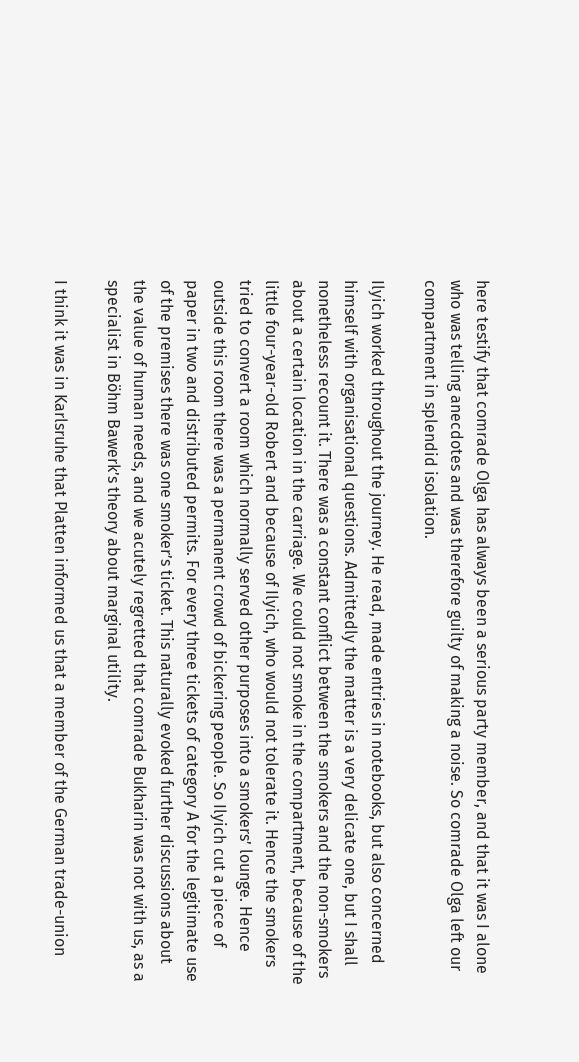here testify that comrade Olga has always been a serious party member, and that it was I alone who was telling anecdotes and was therefore guilty of making a noise. So comrade Olga left our compartment in splendid isolation.

Ilyich worked throughout the journey. He read, made entries in notebooks, but also concerned himself with organisational questions. Admittedly the matter is a very delicate one, but I shall nonetheless recount it. There was a constant conflict between the smokers and the non-smokers about a certain location in the carriage. We could not smoke in the compartment, because of the little four-year-old Robert and because of Ilyich, who would not tolerate it. Hence the smokers tried to convert a room which normally served other purposes into a smokers’ lounge. Hence outside this room there was a permanent crowd of bickering people. So Ilyich cut a piece of paper in two and distributed permits. For every three tickets of category A for the legitimate use of the premises there was one smoker’s ticket. This naturally evoked further discussions about the value of human needs, and we acutely regretted that comrade Bukharin was not with us, as a specialist in Böhm Bawerk’s theory about marginal utility.

I think it was in Karlsruhe that Platten informed us that a member of the German trade-union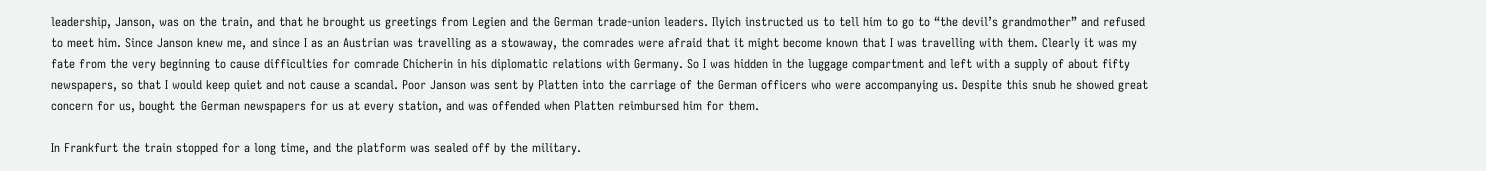leadership, Janson, was on the train, and that he brought us greetings from Legien and the German trade-union leaders. Ilyich instructed us to tell him to go to “the devil’s grandmother” and refused to meet him. Since Janson knew me, and since I as an Austrian was travelling as a stowaway, the comrades were afraid that it might become known that I was travelling with them. Clearly it was my fate from the very beginning to cause difficulties for comrade Chicherin in his diplomatic relations with Germany. So I was hidden in the luggage compartment and left with a supply of about fifty newspapers, so that I would keep quiet and not cause a scandal. Poor Janson was sent by Platten into the carriage of the German officers who were accompanying us. Despite this snub he showed great concern for us, bought the German newspapers for us at every station, and was offended when Platten reimbursed him for them.

In Frankfurt the train stopped for a long time, and the platform was sealed off by the military.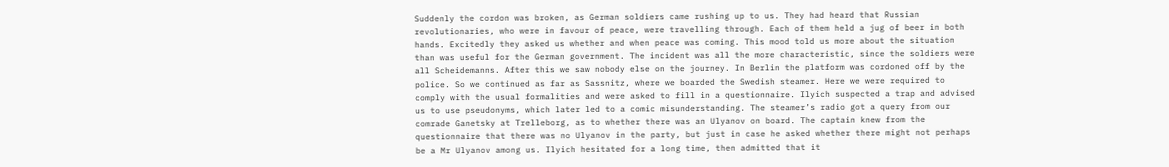Suddenly the cordon was broken, as German soldiers came rushing up to us. They had heard that Russian revolutionaries, who were in favour of peace, were travelling through. Each of them held a jug of beer in both hands. Excitedly they asked us whether and when peace was coming. This mood told us more about the situation than was useful for the German government. The incident was all the more characteristic, since the soldiers were all Scheidemanns. After this we saw nobody else on the journey. In Berlin the platform was cordoned off by the police. So we continued as far as Sassnitz, where we boarded the Swedish steamer. Here we were required to comply with the usual formalities and were asked to fill in a questionnaire. Ilyich suspected a trap and advised us to use pseudonyms, which later led to a comic misunderstanding. The steamer’s radio got a query from our comrade Ganetsky at Trelleborg, as to whether there was an Ulyanov on board. The captain knew from the questionnaire that there was no Ulyanov in the party, but just in case he asked whether there might not perhaps be a Mr Ulyanov among us. Ilyich hesitated for a long time, then admitted that it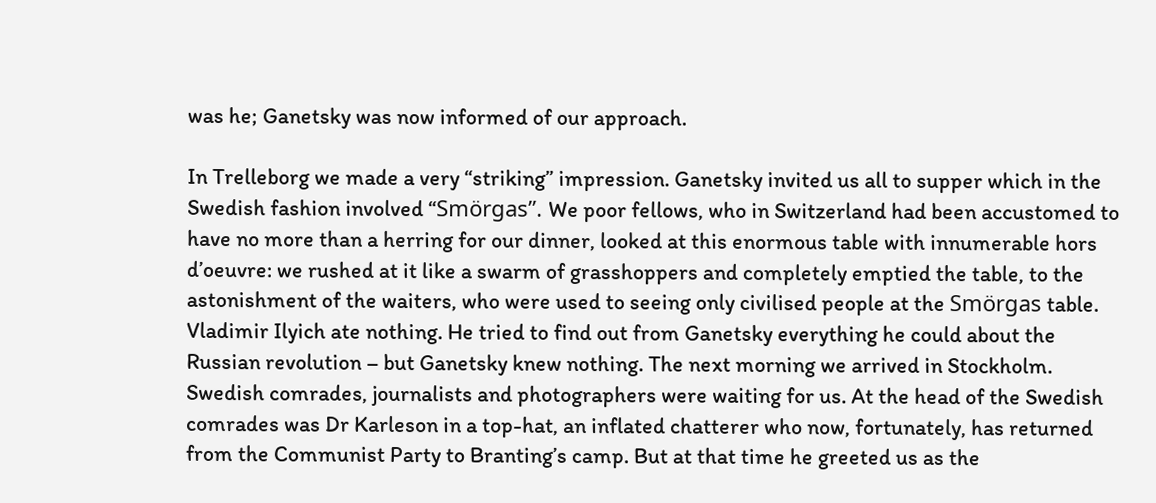was he; Ganetsky was now informed of our approach.

In Trelleborg we made a very “striking” impression. Ganetsky invited us all to supper which in the Swedish fashion involved “Smörgas”. We poor fellows, who in Switzerland had been accustomed to have no more than a herring for our dinner, looked at this enormous table with innumerable hors d’oeuvre: we rushed at it like a swarm of grasshoppers and completely emptied the table, to the astonishment of the waiters, who were used to seeing only civilised people at the Smörgas table. Vladimir Ilyich ate nothing. He tried to find out from Ganetsky everything he could about the Russian revolution – but Ganetsky knew nothing. The next morning we arrived in Stockholm. Swedish comrades, journalists and photographers were waiting for us. At the head of the Swedish comrades was Dr Karleson in a top-hat, an inflated chatterer who now, fortunately, has returned from the Communist Party to Branting’s camp. But at that time he greeted us as the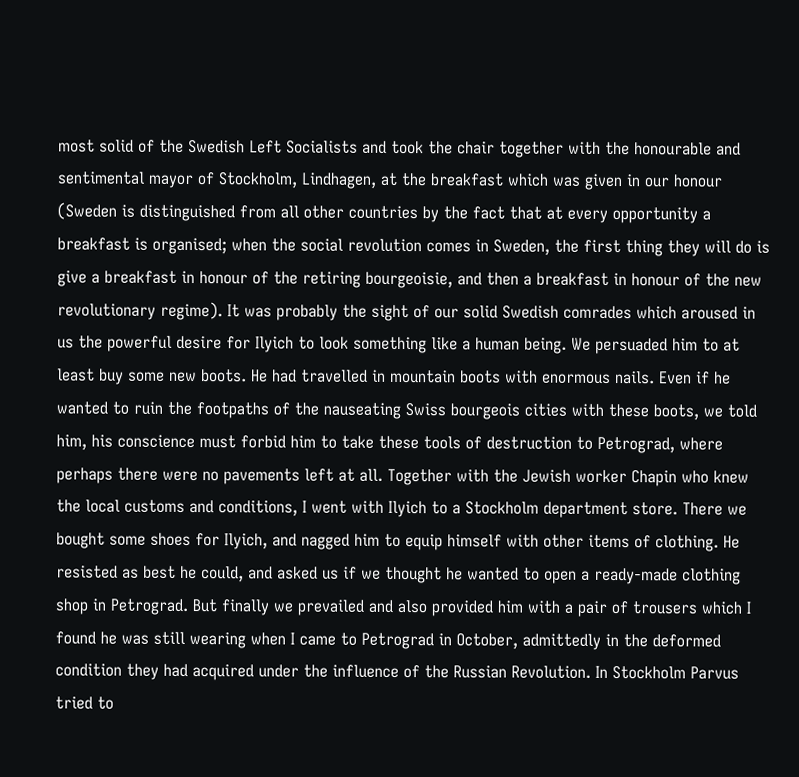most solid of the Swedish Left Socialists and took the chair together with the honourable and sentimental mayor of Stockholm, Lindhagen, at the breakfast which was given in our honour (Sweden is distinguished from all other countries by the fact that at every opportunity a breakfast is organised; when the social revolution comes in Sweden, the first thing they will do is give a breakfast in honour of the retiring bourgeoisie, and then a breakfast in honour of the new revolutionary regime). It was probably the sight of our solid Swedish comrades which aroused in us the powerful desire for Ilyich to look something like a human being. We persuaded him to at least buy some new boots. He had travelled in mountain boots with enormous nails. Even if he wanted to ruin the footpaths of the nauseating Swiss bourgeois cities with these boots, we told him, his conscience must forbid him to take these tools of destruction to Petrograd, where perhaps there were no pavements left at all. Together with the Jewish worker Chapin who knew the local customs and conditions, I went with Ilyich to a Stockholm department store. There we bought some shoes for Ilyich, and nagged him to equip himself with other items of clothing. He resisted as best he could, and asked us if we thought he wanted to open a ready-made clothing shop in Petrograd. But finally we prevailed and also provided him with a pair of trousers which I found he was still wearing when I came to Petrograd in October, admittedly in the deformed condition they had acquired under the influence of the Russian Revolution. In Stockholm Parvus tried to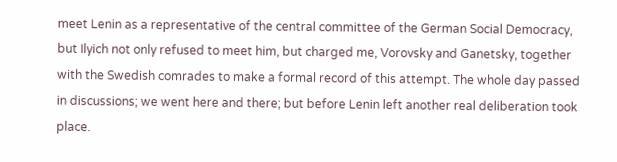meet Lenin as a representative of the central committee of the German Social Democracy, but Ilyich not only refused to meet him, but charged me, Vorovsky and Ganetsky, together with the Swedish comrades to make a formal record of this attempt. The whole day passed in discussions; we went here and there; but before Lenin left another real deliberation took place.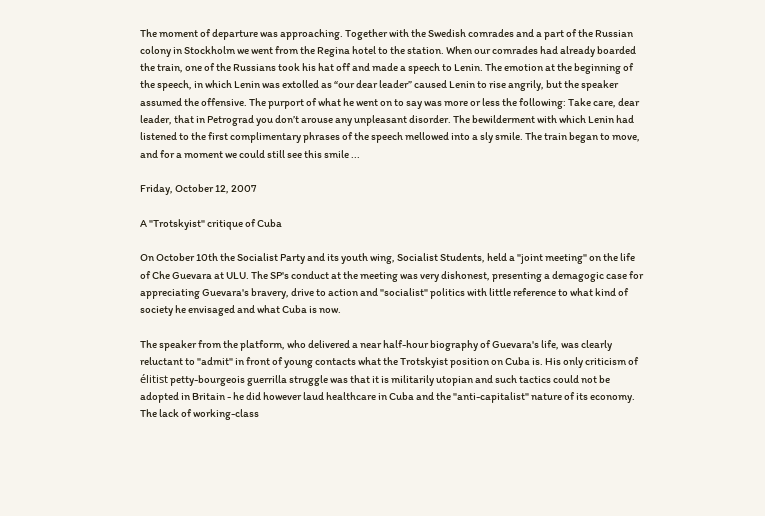The moment of departure was approaching. Together with the Swedish comrades and a part of the Russian colony in Stockholm we went from the Regina hotel to the station. When our comrades had already boarded the train, one of the Russians took his hat off and made a speech to Lenin. The emotion at the beginning of the speech, in which Lenin was extolled as “our dear leader” caused Lenin to rise angrily, but the speaker assumed the offensive. The purport of what he went on to say was more or less the following: Take care, dear leader, that in Petrograd you don’t arouse any unpleasant disorder. The bewilderment with which Lenin had listened to the first complimentary phrases of the speech mellowed into a sly smile. The train began to move, and for a moment we could still see this smile ...

Friday, October 12, 2007

A "Trotskyist" critique of Cuba

On October 10th the Socialist Party and its youth wing, Socialist Students, held a "joint meeting" on the life of Che Guevara at ULU. The SP's conduct at the meeting was very dishonest, presenting a demagogic case for appreciating Guevara's bravery, drive to action and "socialist" politics with little reference to what kind of society he envisaged and what Cuba is now.

The speaker from the platform, who delivered a near half-hour biography of Guevara's life, was clearly reluctant to "admit" in front of young contacts what the Trotskyist position on Cuba is. His only criticism of élitist petty-bourgeois guerrilla struggle was that it is militarily utopian and such tactics could not be adopted in Britain - he did however laud healthcare in Cuba and the "anti-capitalist" nature of its economy. The lack of working-class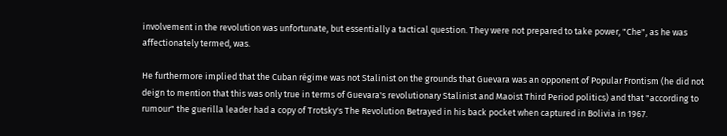involvement in the revolution was unfortunate, but essentially a tactical question. They were not prepared to take power, "Che", as he was affectionately termed, was.

He furthermore implied that the Cuban régime was not Stalinist on the grounds that Guevara was an opponent of Popular Frontism (he did not deign to mention that this was only true in terms of Guevara's revolutionary Stalinist and Maoist Third Period politics) and that "according to rumour" the guerilla leader had a copy of Trotsky's The Revolution Betrayed in his back pocket when captured in Bolivia in 1967.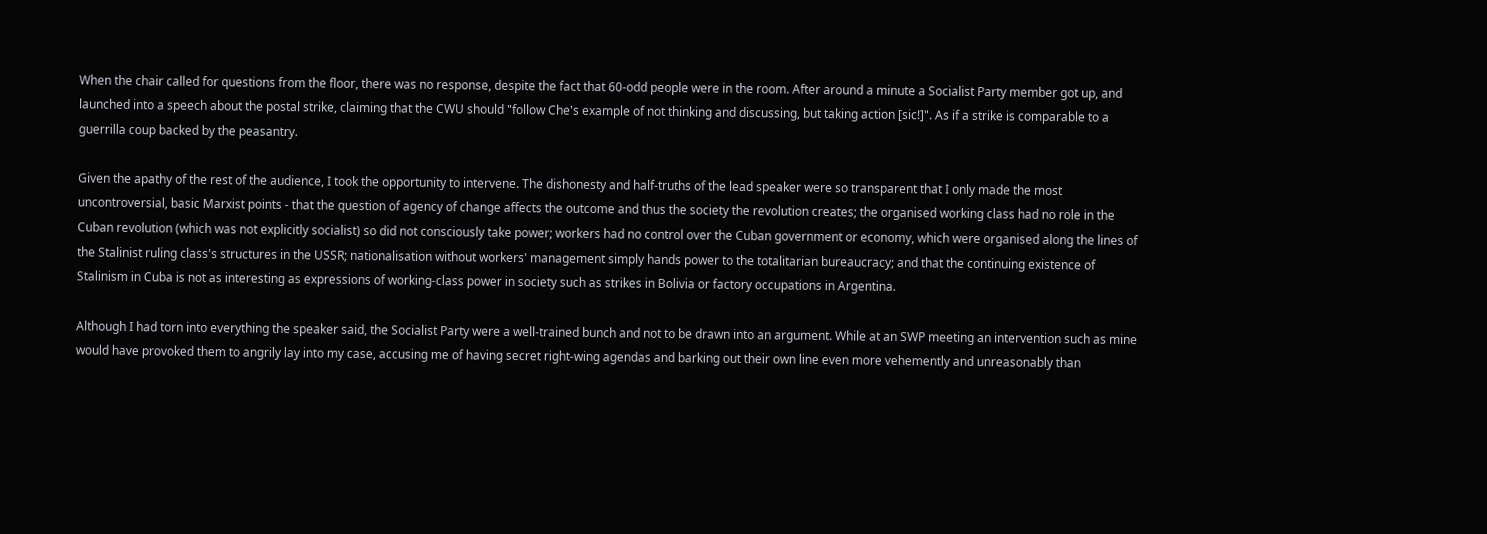When the chair called for questions from the floor, there was no response, despite the fact that 60-odd people were in the room. After around a minute a Socialist Party member got up, and launched into a speech about the postal strike, claiming that the CWU should "follow Che's example of not thinking and discussing, but taking action [sic!]". As if a strike is comparable to a guerrilla coup backed by the peasantry.

Given the apathy of the rest of the audience, I took the opportunity to intervene. The dishonesty and half-truths of the lead speaker were so transparent that I only made the most uncontroversial, basic Marxist points - that the question of agency of change affects the outcome and thus the society the revolution creates; the organised working class had no role in the Cuban revolution (which was not explicitly socialist) so did not consciously take power; workers had no control over the Cuban government or economy, which were organised along the lines of the Stalinist ruling class's structures in the USSR; nationalisation without workers' management simply hands power to the totalitarian bureaucracy; and that the continuing existence of Stalinism in Cuba is not as interesting as expressions of working-class power in society such as strikes in Bolivia or factory occupations in Argentina.

Although I had torn into everything the speaker said, the Socialist Party were a well-trained bunch and not to be drawn into an argument. While at an SWP meeting an intervention such as mine would have provoked them to angrily lay into my case, accusing me of having secret right-wing agendas and barking out their own line even more vehemently and unreasonably than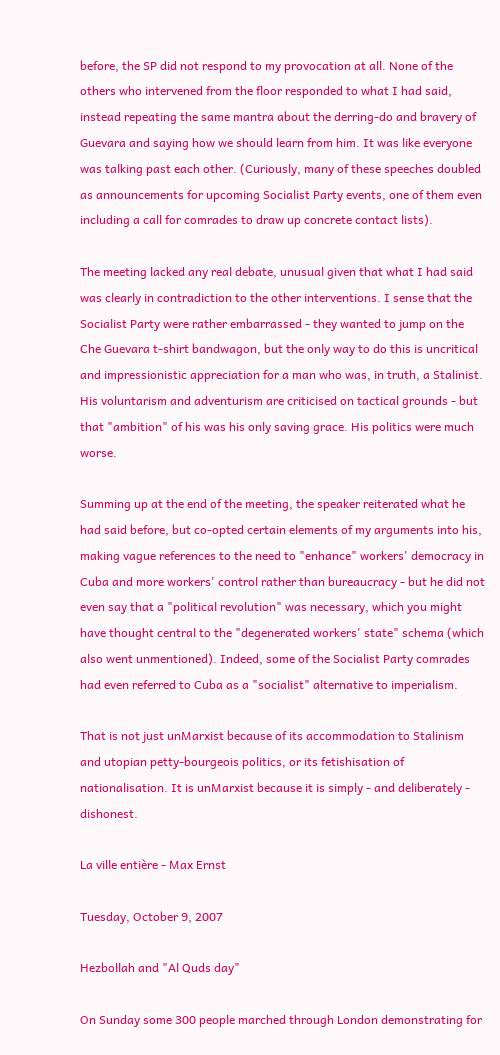before, the SP did not respond to my provocation at all. None of the others who intervened from the floor responded to what I had said, instead repeating the same mantra about the derring-do and bravery of Guevara and saying how we should learn from him. It was like everyone was talking past each other. (Curiously, many of these speeches doubled as announcements for upcoming Socialist Party events, one of them even including a call for comrades to draw up concrete contact lists).

The meeting lacked any real debate, unusual given that what I had said was clearly in contradiction to the other interventions. I sense that the Socialist Party were rather embarrassed - they wanted to jump on the Che Guevara t-shirt bandwagon, but the only way to do this is uncritical and impressionistic appreciation for a man who was, in truth, a Stalinist. His voluntarism and adventurism are criticised on tactical grounds - but that "ambition" of his was his only saving grace. His politics were much worse.

Summing up at the end of the meeting, the speaker reiterated what he had said before, but co-opted certain elements of my arguments into his, making vague references to the need to "enhance" workers' democracy in Cuba and more workers' control rather than bureaucracy - but he did not even say that a "political revolution" was necessary, which you might have thought central to the "degenerated workers' state" schema (which also went unmentioned). Indeed, some of the Socialist Party comrades had even referred to Cuba as a "socialist" alternative to imperialism.

That is not just unMarxist because of its accommodation to Stalinism and utopian petty-bourgeois politics, or its fetishisation of nationalisation. It is unMarxist because it is simply - and deliberately - dishonest.

La ville entière - Max Ernst

Tuesday, October 9, 2007

Hezbollah and "Al Quds day"

On Sunday some 300 people marched through London demonstrating for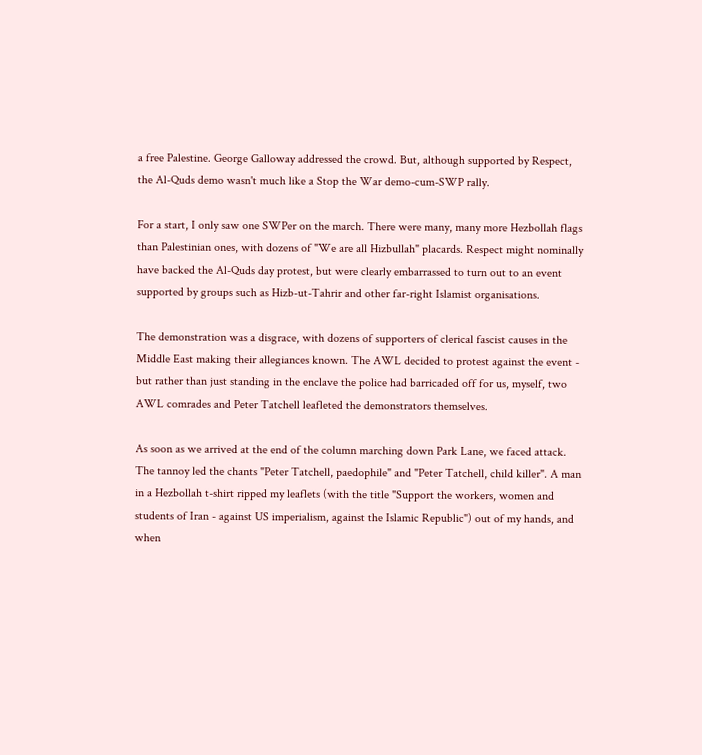a free Palestine. George Galloway addressed the crowd. But, although supported by Respect, the Al-Quds demo wasn't much like a Stop the War demo-cum-SWP rally.

For a start, I only saw one SWPer on the march. There were many, many more Hezbollah flags than Palestinian ones, with dozens of "We are all Hizbullah" placards. Respect might nominally have backed the Al-Quds day protest, but were clearly embarrassed to turn out to an event supported by groups such as Hizb-ut-Tahrir and other far-right Islamist organisations.

The demonstration was a disgrace, with dozens of supporters of clerical fascist causes in the Middle East making their allegiances known. The AWL decided to protest against the event - but rather than just standing in the enclave the police had barricaded off for us, myself, two AWL comrades and Peter Tatchell leafleted the demonstrators themselves.

As soon as we arrived at the end of the column marching down Park Lane, we faced attack. The tannoy led the chants "Peter Tatchell, paedophile" and "Peter Tatchell, child killer". A man in a Hezbollah t-shirt ripped my leaflets (with the title "Support the workers, women and students of Iran - against US imperialism, against the Islamic Republic") out of my hands, and when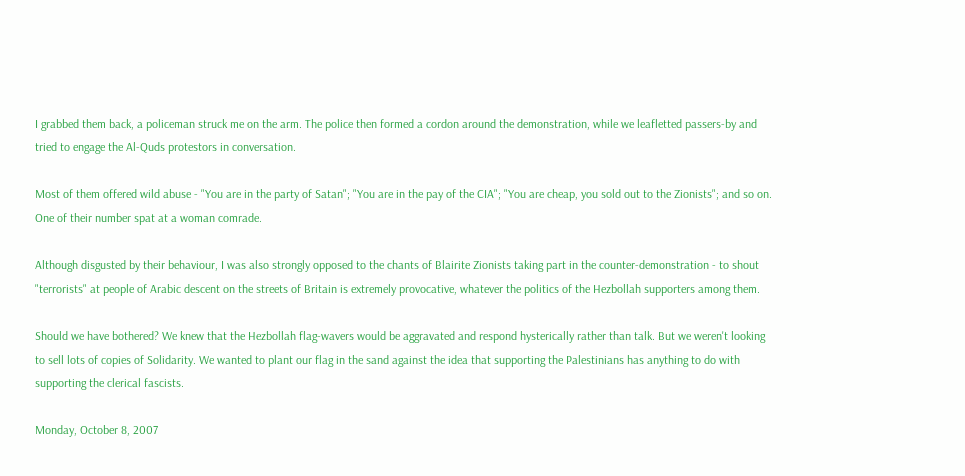I grabbed them back, a policeman struck me on the arm. The police then formed a cordon around the demonstration, while we leafletted passers-by and tried to engage the Al-Quds protestors in conversation.

Most of them offered wild abuse - "You are in the party of Satan"; "You are in the pay of the CIA"; "You are cheap, you sold out to the Zionists"; and so on. One of their number spat at a woman comrade.

Although disgusted by their behaviour, I was also strongly opposed to the chants of Blairite Zionists taking part in the counter-demonstration - to shout "terrorists" at people of Arabic descent on the streets of Britain is extremely provocative, whatever the politics of the Hezbollah supporters among them.

Should we have bothered? We knew that the Hezbollah flag-wavers would be aggravated and respond hysterically rather than talk. But we weren't looking to sell lots of copies of Solidarity. We wanted to plant our flag in the sand against the idea that supporting the Palestinians has anything to do with supporting the clerical fascists.

Monday, October 8, 2007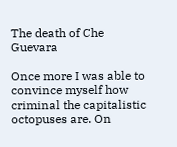The death of Che Guevara

Once more I was able to convince myself how criminal the capitalistic octopuses are. On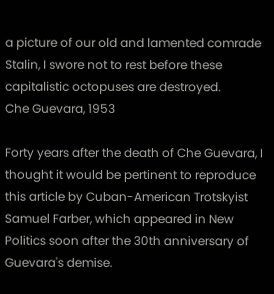a picture of our old and lamented comrade Stalin, I swore not to rest before these capitalistic octopuses are destroyed.
Che Guevara, 1953

Forty years after the death of Che Guevara, I thought it would be pertinent to reproduce this article by Cuban-American Trotskyist Samuel Farber, which appeared in New Politics soon after the 30th anniversary of Guevara's demise.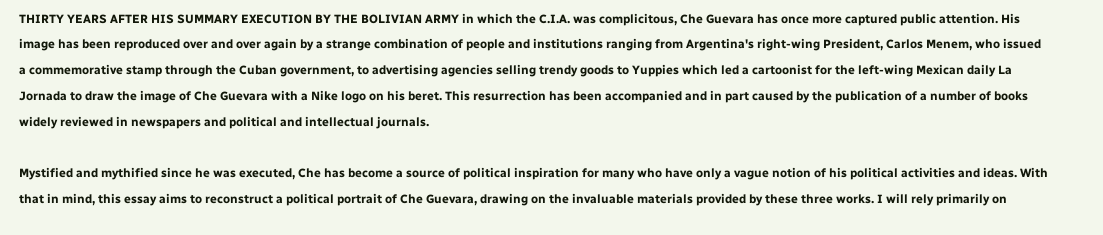THIRTY YEARS AFTER HIS SUMMARY EXECUTION BY THE BOLIVIAN ARMY in which the C.I.A. was complicitous, Che Guevara has once more captured public attention. His image has been reproduced over and over again by a strange combination of people and institutions ranging from Argentina's right-wing President, Carlos Menem, who issued a commemorative stamp through the Cuban government, to advertising agencies selling trendy goods to Yuppies which led a cartoonist for the left-wing Mexican daily La Jornada to draw the image of Che Guevara with a Nike logo on his beret. This resurrection has been accompanied and in part caused by the publication of a number of books widely reviewed in newspapers and political and intellectual journals.

Mystified and mythified since he was executed, Che has become a source of political inspiration for many who have only a vague notion of his political activities and ideas. With that in mind, this essay aims to reconstruct a political portrait of Che Guevara, drawing on the invaluable materials provided by these three works. I will rely primarily on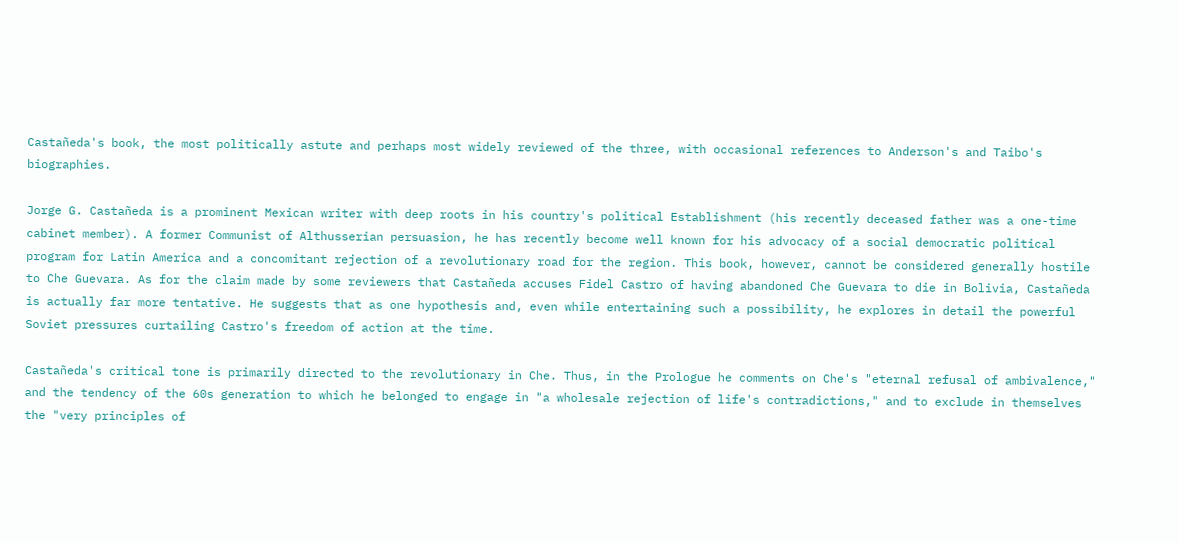Castañeda's book, the most politically astute and perhaps most widely reviewed of the three, with occasional references to Anderson's and Taibo's biographies.

Jorge G. Castañeda is a prominent Mexican writer with deep roots in his country's political Establishment (his recently deceased father was a one-time cabinet member). A former Communist of Althusserian persuasion, he has recently become well known for his advocacy of a social democratic political program for Latin America and a concomitant rejection of a revolutionary road for the region. This book, however, cannot be considered generally hostile to Che Guevara. As for the claim made by some reviewers that Castañeda accuses Fidel Castro of having abandoned Che Guevara to die in Bolivia, Castañeda is actually far more tentative. He suggests that as one hypothesis and, even while entertaining such a possibility, he explores in detail the powerful Soviet pressures curtailing Castro's freedom of action at the time.

Castañeda's critical tone is primarily directed to the revolutionary in Che. Thus, in the Prologue he comments on Che's "eternal refusal of ambivalence," and the tendency of the 60s generation to which he belonged to engage in "a wholesale rejection of life's contradictions," and to exclude in themselves the "very principles of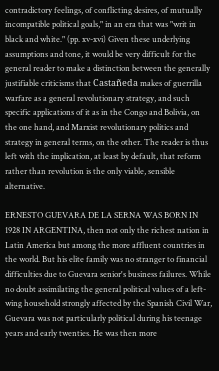contradictory feelings, of conflicting desires, of mutually incompatible political goals," in an era that was "writ in black and white." (pp. xv-xvi) Given these underlying assumptions and tone, it would be very difficult for the general reader to make a distinction between the generally justifiable criticisms that Castañeda makes of guerrilla warfare as a general revolutionary strategy, and such specific applications of it as in the Congo and Bolivia, on the one hand, and Marxist revolutionary politics and strategy in general terms, on the other. The reader is thus left with the implication, at least by default, that reform rather than revolution is the only viable, sensible alternative.

ERNESTO GUEVARA DE LA SERNA WAS BORN IN 1928 IN ARGENTINA, then not only the richest nation in Latin America but among the more affluent countries in the world. But his elite family was no stranger to financial difficulties due to Guevara senior's business failures. While no doubt assimilating the general political values of a left-wing household strongly affected by the Spanish Civil War, Guevara was not particularly political during his teenage years and early twenties. He was then more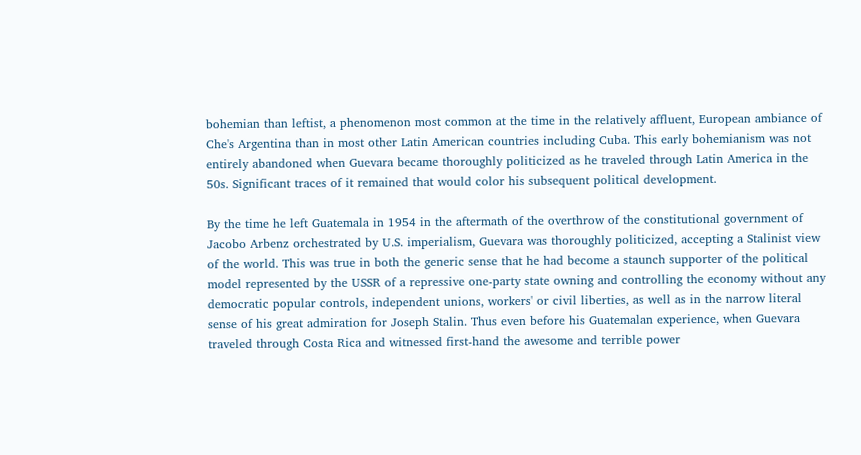bohemian than leftist, a phenomenon most common at the time in the relatively affluent, European ambiance of Che's Argentina than in most other Latin American countries including Cuba. This early bohemianism was not entirely abandoned when Guevara became thoroughly politicized as he traveled through Latin America in the 50s. Significant traces of it remained that would color his subsequent political development.

By the time he left Guatemala in 1954 in the aftermath of the overthrow of the constitutional government of Jacobo Arbenz orchestrated by U.S. imperialism, Guevara was thoroughly politicized, accepting a Stalinist view of the world. This was true in both the generic sense that he had become a staunch supporter of the political model represented by the USSR of a repressive one-party state owning and controlling the economy without any democratic popular controls, independent unions, workers' or civil liberties, as well as in the narrow literal sense of his great admiration for Joseph Stalin. Thus even before his Guatemalan experience, when Guevara traveled through Costa Rica and witnessed first-hand the awesome and terrible power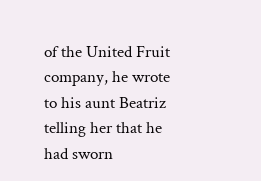of the United Fruit company, he wrote to his aunt Beatriz telling her that he had sworn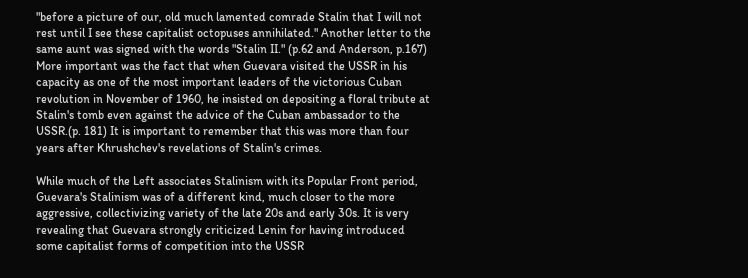"before a picture of our, old much lamented comrade Stalin that I will not rest until I see these capitalist octopuses annihilated." Another letter to the same aunt was signed with the words "Stalin II." (p.62 and Anderson, p.167) More important was the fact that when Guevara visited the USSR in his capacity as one of the most important leaders of the victorious Cuban revolution in November of 1960, he insisted on depositing a floral tribute at Stalin's tomb even against the advice of the Cuban ambassador to the USSR.(p. 181) It is important to remember that this was more than four years after Khrushchev's revelations of Stalin's crimes.

While much of the Left associates Stalinism with its Popular Front period, Guevara's Stalinism was of a different kind, much closer to the more aggressive, collectivizing variety of the late 20s and early 30s. It is very revealing that Guevara strongly criticized Lenin for having introduced some capitalist forms of competition into the USSR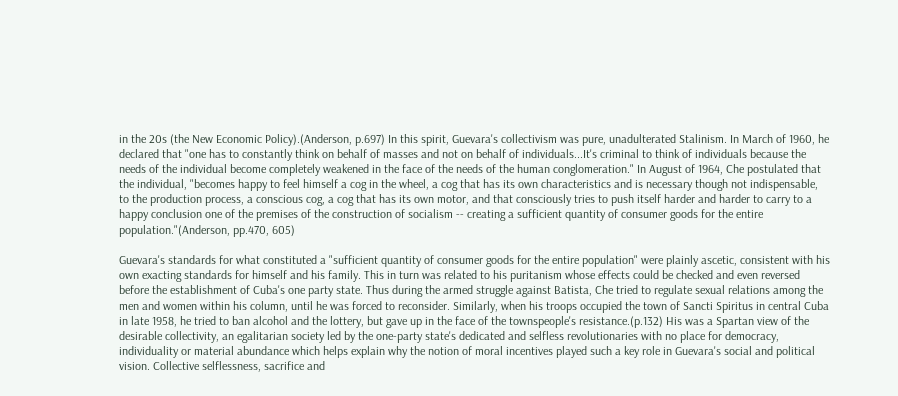in the 20s (the New Economic Policy).(Anderson, p.697) In this spirit, Guevara's collectivism was pure, unadulterated Stalinism. In March of 1960, he declared that "one has to constantly think on behalf of masses and not on behalf of individuals...It's criminal to think of individuals because the needs of the individual become completely weakened in the face of the needs of the human conglomeration." In August of 1964, Che postulated that the individual, "becomes happy to feel himself a cog in the wheel, a cog that has its own characteristics and is necessary though not indispensable, to the production process, a conscious cog, a cog that has its own motor, and that consciously tries to push itself harder and harder to carry to a happy conclusion one of the premises of the construction of socialism -- creating a sufficient quantity of consumer goods for the entire population."(Anderson, pp.470, 605)

Guevara's standards for what constituted a "sufficient quantity of consumer goods for the entire population" were plainly ascetic, consistent with his own exacting standards for himself and his family. This in turn was related to his puritanism whose effects could be checked and even reversed before the establishment of Cuba's one party state. Thus during the armed struggle against Batista, Che tried to regulate sexual relations among the men and women within his column, until he was forced to reconsider. Similarly, when his troops occupied the town of Sancti Spiritus in central Cuba in late 1958, he tried to ban alcohol and the lottery, but gave up in the face of the townspeople's resistance.(p.132) His was a Spartan view of the desirable collectivity, an egalitarian society led by the one-party state's dedicated and selfless revolutionaries with no place for democracy, individuality or material abundance which helps explain why the notion of moral incentives played such a key role in Guevara's social and political vision. Collective selflessness, sacrifice and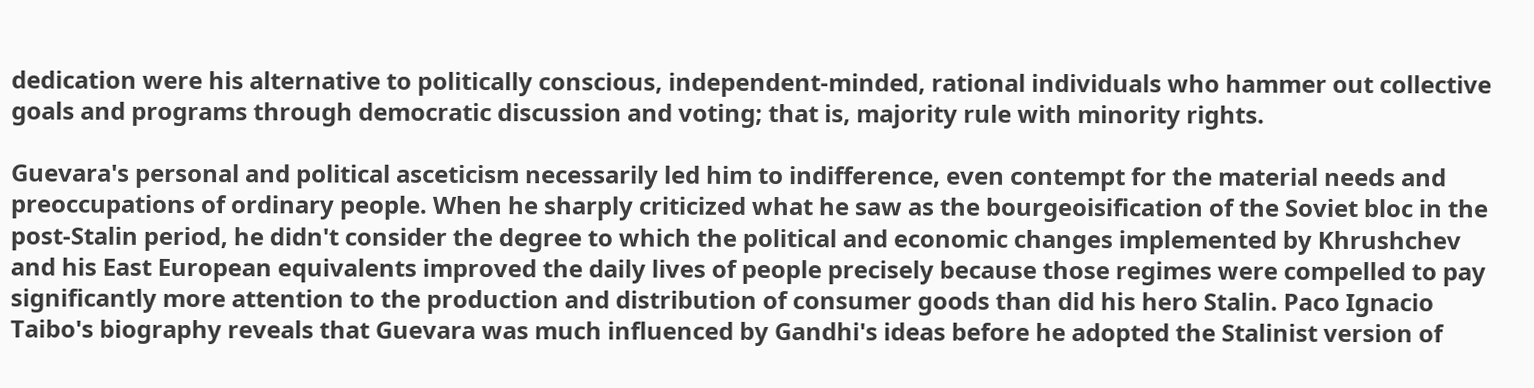dedication were his alternative to politically conscious, independent-minded, rational individuals who hammer out collective goals and programs through democratic discussion and voting; that is, majority rule with minority rights.

Guevara's personal and political asceticism necessarily led him to indifference, even contempt for the material needs and preoccupations of ordinary people. When he sharply criticized what he saw as the bourgeoisification of the Soviet bloc in the post-Stalin period, he didn't consider the degree to which the political and economic changes implemented by Khrushchev and his East European equivalents improved the daily lives of people precisely because those regimes were compelled to pay significantly more attention to the production and distribution of consumer goods than did his hero Stalin. Paco Ignacio Taibo's biography reveals that Guevara was much influenced by Gandhi's ideas before he adopted the Stalinist version of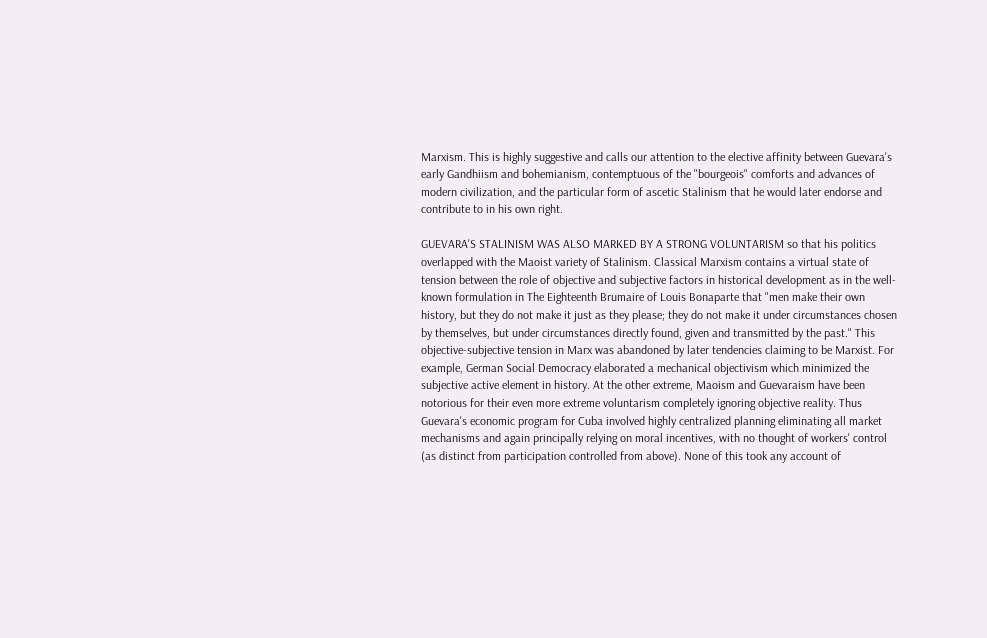Marxism. This is highly suggestive and calls our attention to the elective affinity between Guevara's early Gandhiism and bohemianism, contemptuous of the "bourgeois" comforts and advances of modern civilization, and the particular form of ascetic Stalinism that he would later endorse and contribute to in his own right.

GUEVARA'S STALINISM WAS ALSO MARKED BY A STRONG VOLUNTARISM so that his politics overlapped with the Maoist variety of Stalinism. Classical Marxism contains a virtual state of tension between the role of objective and subjective factors in historical development as in the well-known formulation in The Eighteenth Brumaire of Louis Bonaparte that "men make their own history, but they do not make it just as they please; they do not make it under circumstances chosen by themselves, but under circumstances directly found, given and transmitted by the past." This objective-subjective tension in Marx was abandoned by later tendencies claiming to be Marxist. For example, German Social Democracy elaborated a mechanical objectivism which minimized the subjective active element in history. At the other extreme, Maoism and Guevaraism have been notorious for their even more extreme voluntarism completely ignoring objective reality. Thus Guevara's economic program for Cuba involved highly centralized planning eliminating all market mechanisms and again principally relying on moral incentives, with no thought of workers' control (as distinct from participation controlled from above). None of this took any account of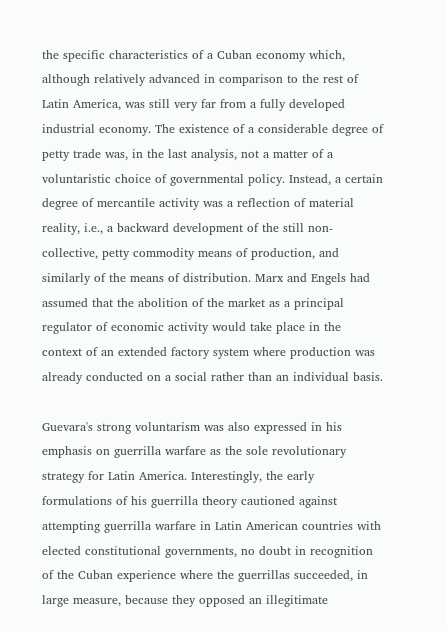the specific characteristics of a Cuban economy which, although relatively advanced in comparison to the rest of Latin America, was still very far from a fully developed industrial economy. The existence of a considerable degree of petty trade was, in the last analysis, not a matter of a voluntaristic choice of governmental policy. Instead, a certain degree of mercantile activity was a reflection of material reality, i.e., a backward development of the still non-collective, petty commodity means of production, and similarly of the means of distribution. Marx and Engels had assumed that the abolition of the market as a principal regulator of economic activity would take place in the context of an extended factory system where production was already conducted on a social rather than an individual basis.

Guevara's strong voluntarism was also expressed in his emphasis on guerrilla warfare as the sole revolutionary strategy for Latin America. Interestingly, the early formulations of his guerrilla theory cautioned against attempting guerrilla warfare in Latin American countries with elected constitutional governments, no doubt in recognition of the Cuban experience where the guerrillas succeeded, in large measure, because they opposed an illegitimate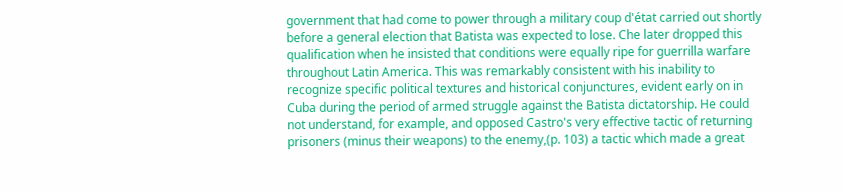government that had come to power through a military coup d'état carried out shortly before a general election that Batista was expected to lose. Che later dropped this qualification when he insisted that conditions were equally ripe for guerrilla warfare throughout Latin America. This was remarkably consistent with his inability to recognize specific political textures and historical conjunctures, evident early on in Cuba during the period of armed struggle against the Batista dictatorship. He could not understand, for example, and opposed Castro's very effective tactic of returning prisoners (minus their weapons) to the enemy,(p. 103) a tactic which made a great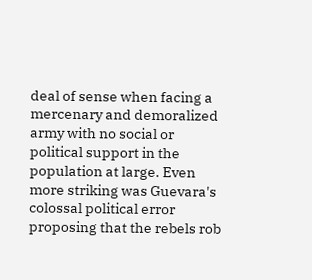deal of sense when facing a mercenary and demoralized army with no social or political support in the population at large. Even more striking was Guevara's colossal political error proposing that the rebels rob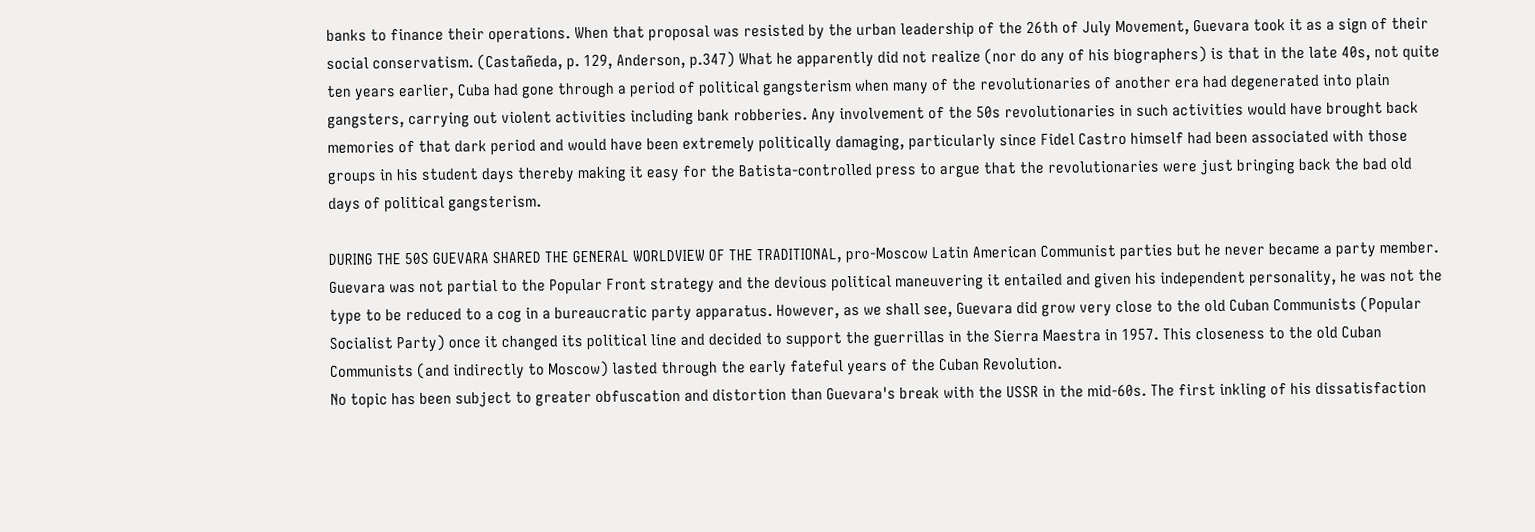banks to finance their operations. When that proposal was resisted by the urban leadership of the 26th of July Movement, Guevara took it as a sign of their social conservatism. (Castañeda, p. 129, Anderson, p.347) What he apparently did not realize (nor do any of his biographers) is that in the late 40s, not quite ten years earlier, Cuba had gone through a period of political gangsterism when many of the revolutionaries of another era had degenerated into plain gangsters, carrying out violent activities including bank robberies. Any involvement of the 50s revolutionaries in such activities would have brought back memories of that dark period and would have been extremely politically damaging, particularly since Fidel Castro himself had been associated with those groups in his student days thereby making it easy for the Batista-controlled press to argue that the revolutionaries were just bringing back the bad old days of political gangsterism.

DURING THE 50S GUEVARA SHARED THE GENERAL WORLDVIEW OF THE TRADITIONAL, pro-Moscow Latin American Communist parties but he never became a party member. Guevara was not partial to the Popular Front strategy and the devious political maneuvering it entailed and given his independent personality, he was not the type to be reduced to a cog in a bureaucratic party apparatus. However, as we shall see, Guevara did grow very close to the old Cuban Communists (Popular Socialist Party) once it changed its political line and decided to support the guerrillas in the Sierra Maestra in 1957. This closeness to the old Cuban Communists (and indirectly to Moscow) lasted through the early fateful years of the Cuban Revolution.
No topic has been subject to greater obfuscation and distortion than Guevara's break with the USSR in the mid-60s. The first inkling of his dissatisfaction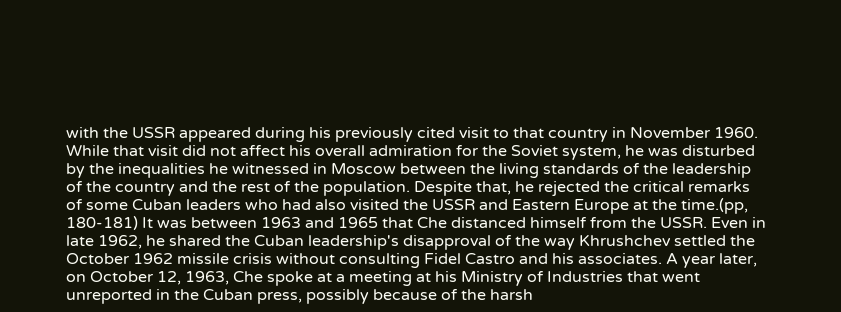with the USSR appeared during his previously cited visit to that country in November 1960. While that visit did not affect his overall admiration for the Soviet system, he was disturbed by the inequalities he witnessed in Moscow between the living standards of the leadership of the country and the rest of the population. Despite that, he rejected the critical remarks of some Cuban leaders who had also visited the USSR and Eastern Europe at the time.(pp, 180-181) It was between 1963 and 1965 that Che distanced himself from the USSR. Even in late 1962, he shared the Cuban leadership's disapproval of the way Khrushchev settled the October 1962 missile crisis without consulting Fidel Castro and his associates. A year later, on October 12, 1963, Che spoke at a meeting at his Ministry of Industries that went unreported in the Cuban press, possibly because of the harsh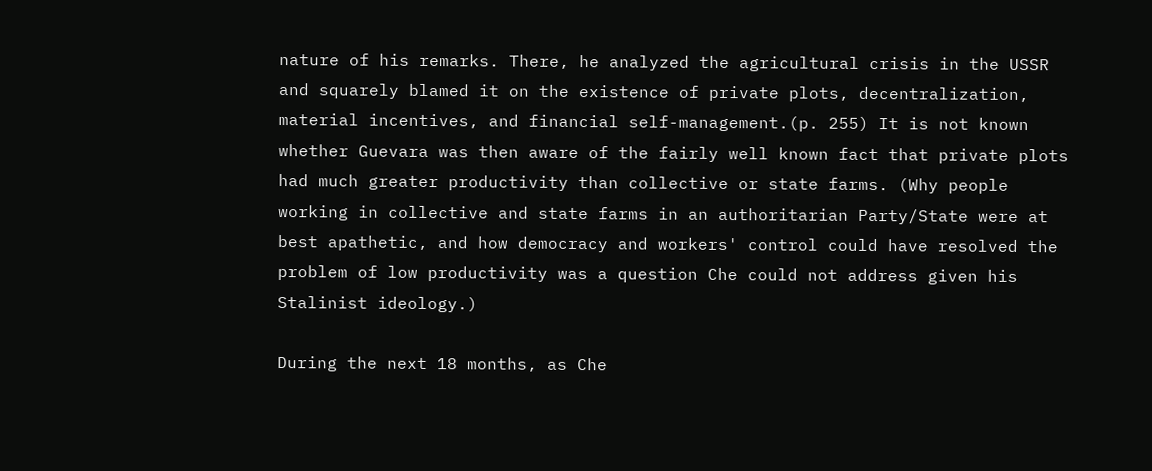nature of his remarks. There, he analyzed the agricultural crisis in the USSR and squarely blamed it on the existence of private plots, decentralization, material incentives, and financial self-management.(p. 255) It is not known whether Guevara was then aware of the fairly well known fact that private plots had much greater productivity than collective or state farms. (Why people working in collective and state farms in an authoritarian Party/State were at best apathetic, and how democracy and workers' control could have resolved the problem of low productivity was a question Che could not address given his Stalinist ideology.)

During the next 18 months, as Che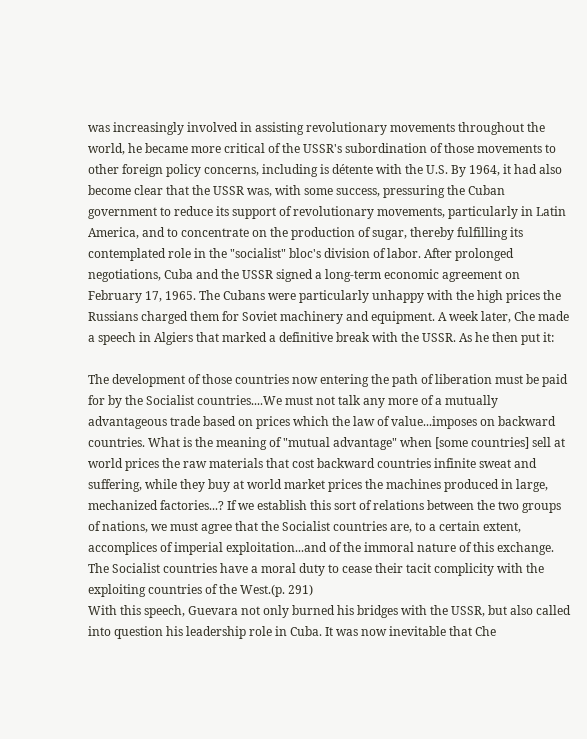was increasingly involved in assisting revolutionary movements throughout the world, he became more critical of the USSR's subordination of those movements to other foreign policy concerns, including is détente with the U.S. By 1964, it had also become clear that the USSR was, with some success, pressuring the Cuban government to reduce its support of revolutionary movements, particularly in Latin America, and to concentrate on the production of sugar, thereby fulfilling its contemplated role in the "socialist" bloc's division of labor. After prolonged negotiations, Cuba and the USSR signed a long-term economic agreement on February 17, 1965. The Cubans were particularly unhappy with the high prices the Russians charged them for Soviet machinery and equipment. A week later, Che made a speech in Algiers that marked a definitive break with the USSR. As he then put it:

The development of those countries now entering the path of liberation must be paid for by the Socialist countries....We must not talk any more of a mutually advantageous trade based on prices which the law of value...imposes on backward countries. What is the meaning of "mutual advantage" when [some countries] sell at world prices the raw materials that cost backward countries infinite sweat and suffering, while they buy at world market prices the machines produced in large, mechanized factories...? If we establish this sort of relations between the two groups of nations, we must agree that the Socialist countries are, to a certain extent, accomplices of imperial exploitation...and of the immoral nature of this exchange. The Socialist countries have a moral duty to cease their tacit complicity with the exploiting countries of the West.(p. 291)
With this speech, Guevara not only burned his bridges with the USSR, but also called into question his leadership role in Cuba. It was now inevitable that Che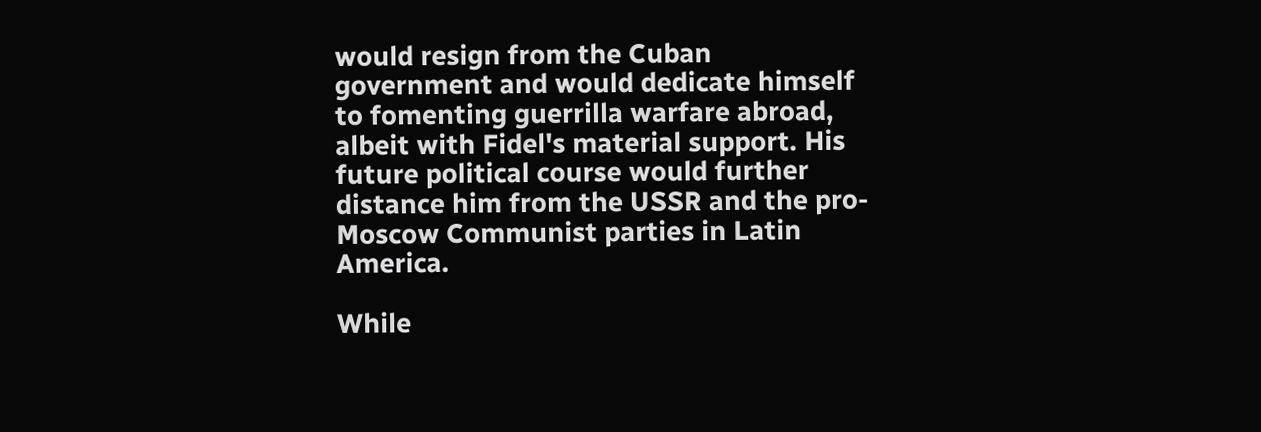would resign from the Cuban government and would dedicate himself to fomenting guerrilla warfare abroad, albeit with Fidel's material support. His future political course would further distance him from the USSR and the pro-Moscow Communist parties in Latin America.

While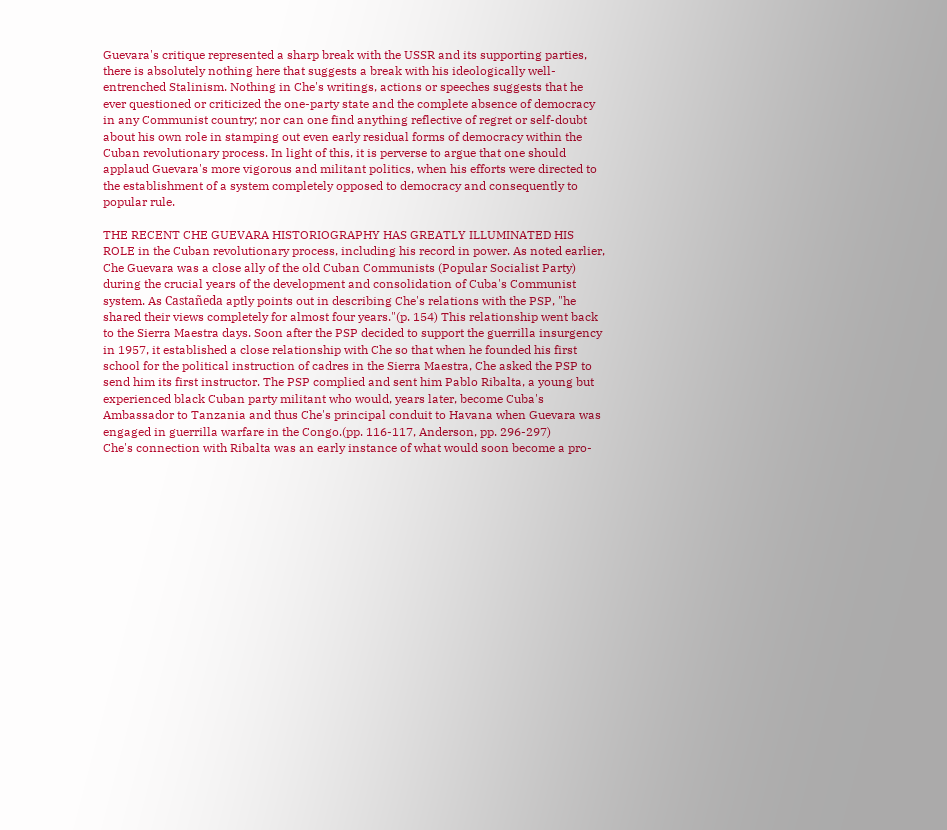Guevara's critique represented a sharp break with the USSR and its supporting parties, there is absolutely nothing here that suggests a break with his ideologically well-entrenched Stalinism. Nothing in Che's writings, actions or speeches suggests that he ever questioned or criticized the one-party state and the complete absence of democracy in any Communist country; nor can one find anything reflective of regret or self-doubt about his own role in stamping out even early residual forms of democracy within the Cuban revolutionary process. In light of this, it is perverse to argue that one should applaud Guevara's more vigorous and militant politics, when his efforts were directed to the establishment of a system completely opposed to democracy and consequently to popular rule.

THE RECENT CHE GUEVARA HISTORIOGRAPHY HAS GREATLY ILLUMINATED HIS ROLE in the Cuban revolutionary process, including his record in power. As noted earlier, Che Guevara was a close ally of the old Cuban Communists (Popular Socialist Party) during the crucial years of the development and consolidation of Cuba's Communist system. As Castañeda aptly points out in describing Che's relations with the PSP, "he shared their views completely for almost four years."(p. 154) This relationship went back to the Sierra Maestra days. Soon after the PSP decided to support the guerrilla insurgency in 1957, it established a close relationship with Che so that when he founded his first school for the political instruction of cadres in the Sierra Maestra, Che asked the PSP to send him its first instructor. The PSP complied and sent him Pablo Ribalta, a young but experienced black Cuban party militant who would, years later, become Cuba's Ambassador to Tanzania and thus Che's principal conduit to Havana when Guevara was engaged in guerrilla warfare in the Congo.(pp. 116-117, Anderson, pp. 296-297)
Che's connection with Ribalta was an early instance of what would soon become a pro-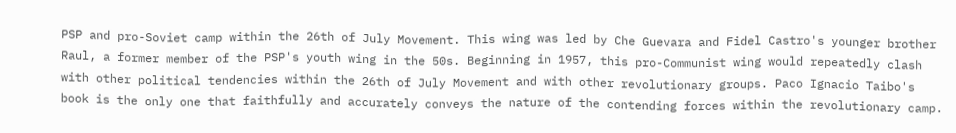PSP and pro-Soviet camp within the 26th of July Movement. This wing was led by Che Guevara and Fidel Castro's younger brother Raul, a former member of the PSP's youth wing in the 50s. Beginning in 1957, this pro-Communist wing would repeatedly clash with other political tendencies within the 26th of July Movement and with other revolutionary groups. Paco Ignacio Taibo's book is the only one that faithfully and accurately conveys the nature of the contending forces within the revolutionary camp.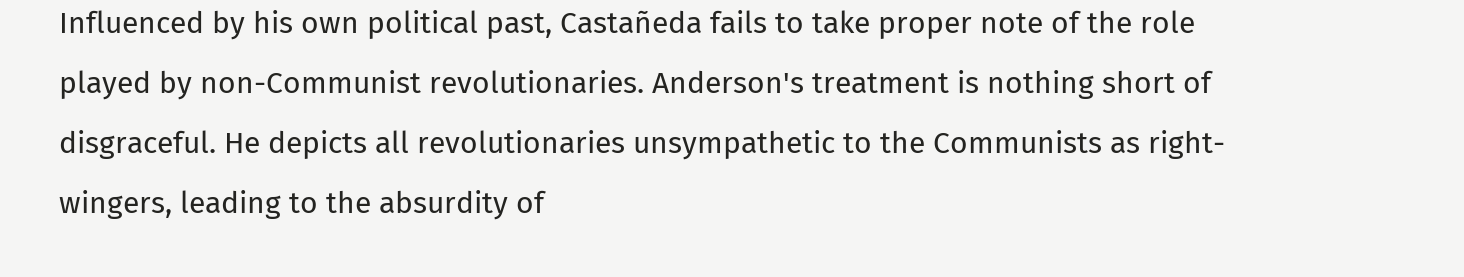Influenced by his own political past, Castañeda fails to take proper note of the role played by non-Communist revolutionaries. Anderson's treatment is nothing short of disgraceful. He depicts all revolutionaries unsympathetic to the Communists as right-wingers, leading to the absurdity of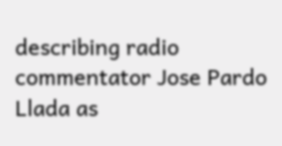describing radio commentator Jose Pardo Llada as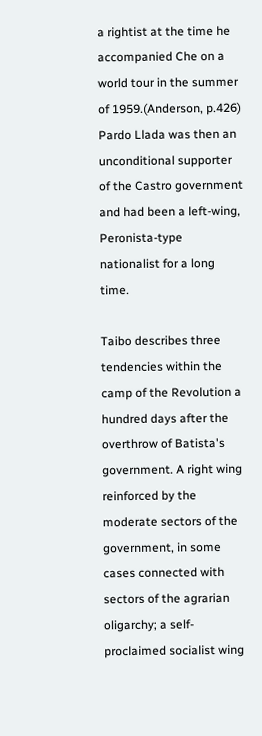a rightist at the time he accompanied Che on a world tour in the summer of 1959.(Anderson, p.426) Pardo Llada was then an unconditional supporter of the Castro government and had been a left-wing, Peronista-type nationalist for a long time.

Taibo describes three tendencies within the camp of the Revolution a hundred days after the overthrow of Batista's government. A right wing reinforced by the moderate sectors of the government, in some cases connected with sectors of the agrarian oligarchy; a self-proclaimed socialist wing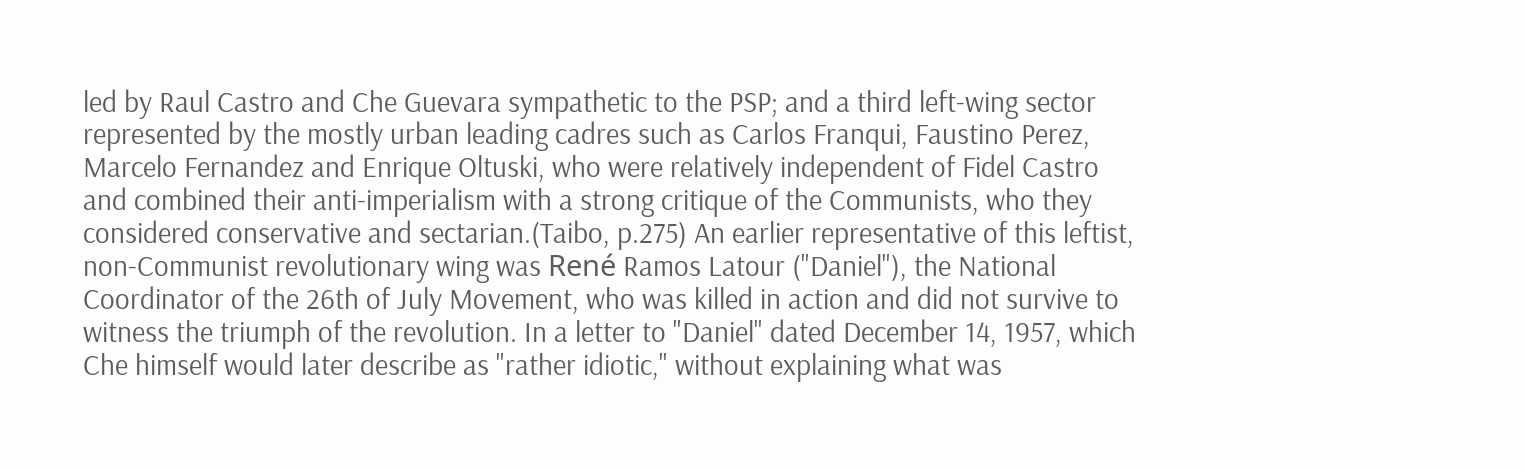led by Raul Castro and Che Guevara sympathetic to the PSP; and a third left-wing sector represented by the mostly urban leading cadres such as Carlos Franqui, Faustino Perez, Marcelo Fernandez and Enrique Oltuski, who were relatively independent of Fidel Castro and combined their anti-imperialism with a strong critique of the Communists, who they considered conservative and sectarian.(Taibo, p.275) An earlier representative of this leftist, non-Communist revolutionary wing was René Ramos Latour ("Daniel"), the National Coordinator of the 26th of July Movement, who was killed in action and did not survive to witness the triumph of the revolution. In a letter to "Daniel" dated December 14, 1957, which Che himself would later describe as "rather idiotic," without explaining what was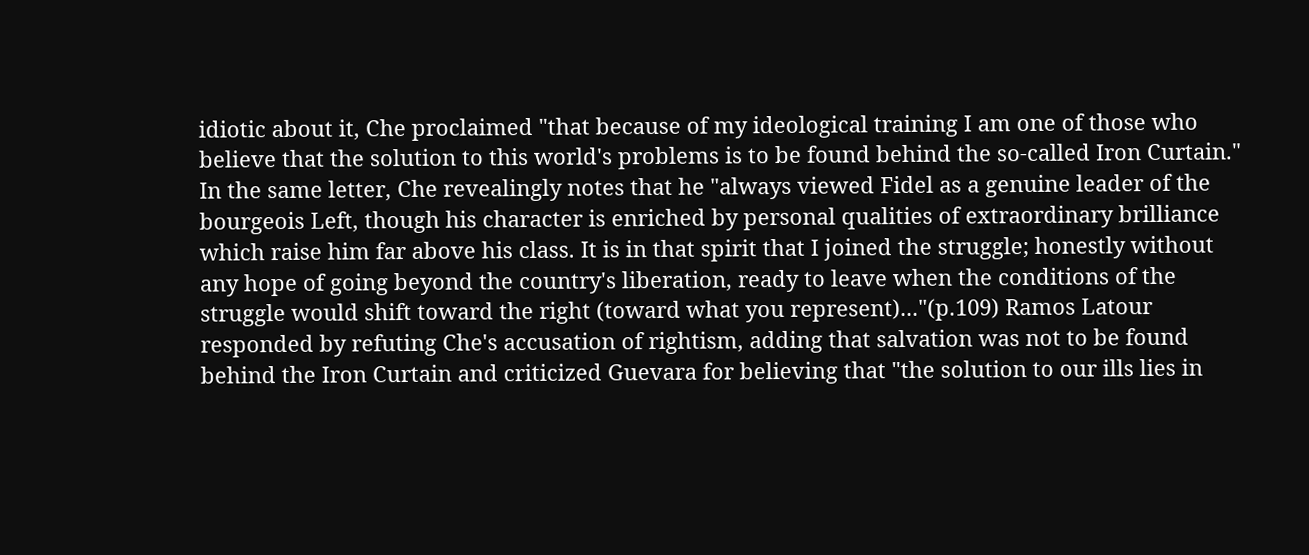idiotic about it, Che proclaimed "that because of my ideological training I am one of those who believe that the solution to this world's problems is to be found behind the so-called Iron Curtain." In the same letter, Che revealingly notes that he "always viewed Fidel as a genuine leader of the bourgeois Left, though his character is enriched by personal qualities of extraordinary brilliance which raise him far above his class. It is in that spirit that I joined the struggle; honestly without any hope of going beyond the country's liberation, ready to leave when the conditions of the struggle would shift toward the right (toward what you represent)..."(p.109) Ramos Latour responded by refuting Che's accusation of rightism, adding that salvation was not to be found behind the Iron Curtain and criticized Guevara for believing that "the solution to our ills lies in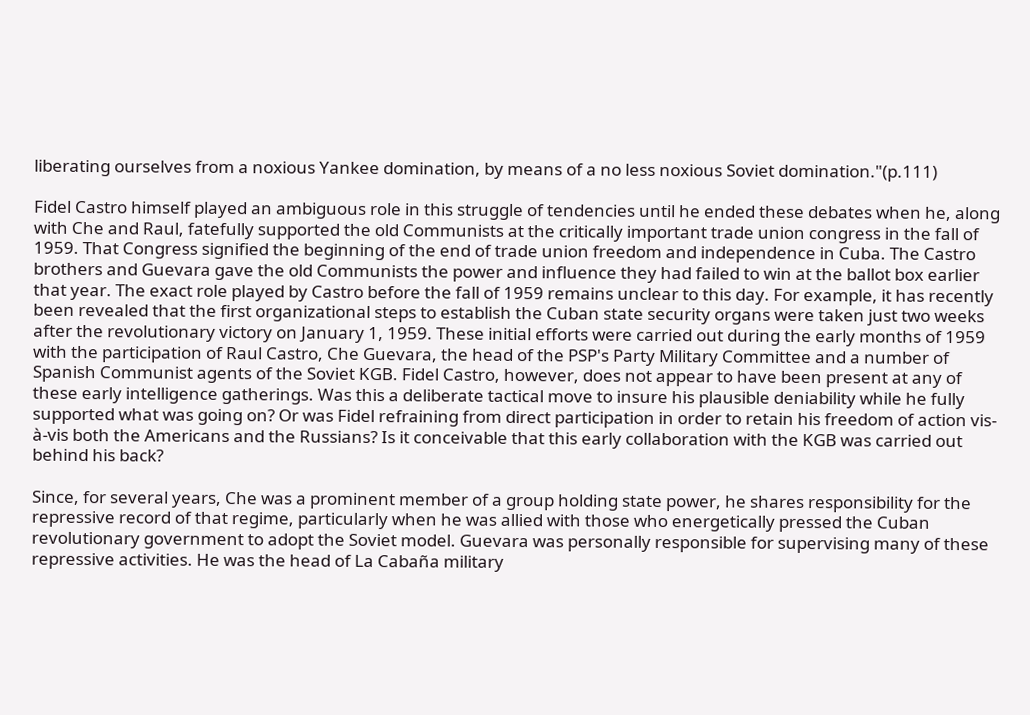liberating ourselves from a noxious Yankee domination, by means of a no less noxious Soviet domination."(p.111)

Fidel Castro himself played an ambiguous role in this struggle of tendencies until he ended these debates when he, along with Che and Raul, fatefully supported the old Communists at the critically important trade union congress in the fall of 1959. That Congress signified the beginning of the end of trade union freedom and independence in Cuba. The Castro brothers and Guevara gave the old Communists the power and influence they had failed to win at the ballot box earlier that year. The exact role played by Castro before the fall of 1959 remains unclear to this day. For example, it has recently been revealed that the first organizational steps to establish the Cuban state security organs were taken just two weeks after the revolutionary victory on January 1, 1959. These initial efforts were carried out during the early months of 1959 with the participation of Raul Castro, Che Guevara, the head of the PSP's Party Military Committee and a number of Spanish Communist agents of the Soviet KGB. Fidel Castro, however, does not appear to have been present at any of these early intelligence gatherings. Was this a deliberate tactical move to insure his plausible deniability while he fully supported what was going on? Or was Fidel refraining from direct participation in order to retain his freedom of action vis-à-vis both the Americans and the Russians? Is it conceivable that this early collaboration with the KGB was carried out behind his back?

Since, for several years, Che was a prominent member of a group holding state power, he shares responsibility for the repressive record of that regime, particularly when he was allied with those who energetically pressed the Cuban revolutionary government to adopt the Soviet model. Guevara was personally responsible for supervising many of these repressive activities. He was the head of La Cabaña military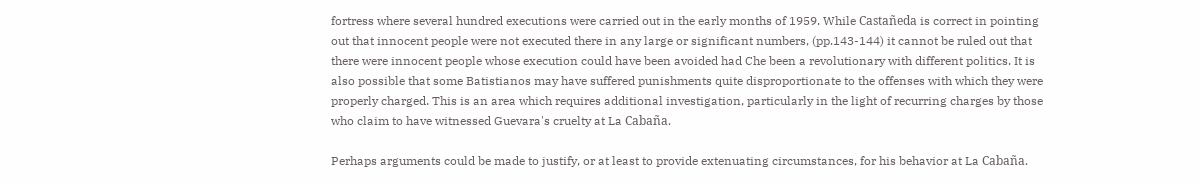fortress where several hundred executions were carried out in the early months of 1959. While Castañeda is correct in pointing out that innocent people were not executed there in any large or significant numbers, (pp.143-144) it cannot be ruled out that there were innocent people whose execution could have been avoided had Che been a revolutionary with different politics. It is also possible that some Batistianos may have suffered punishments quite disproportionate to the offenses with which they were properly charged. This is an area which requires additional investigation, particularly in the light of recurring charges by those who claim to have witnessed Guevara's cruelty at La Cabaña.

Perhaps arguments could be made to justify, or at least to provide extenuating circumstances, for his behavior at La Cabaña.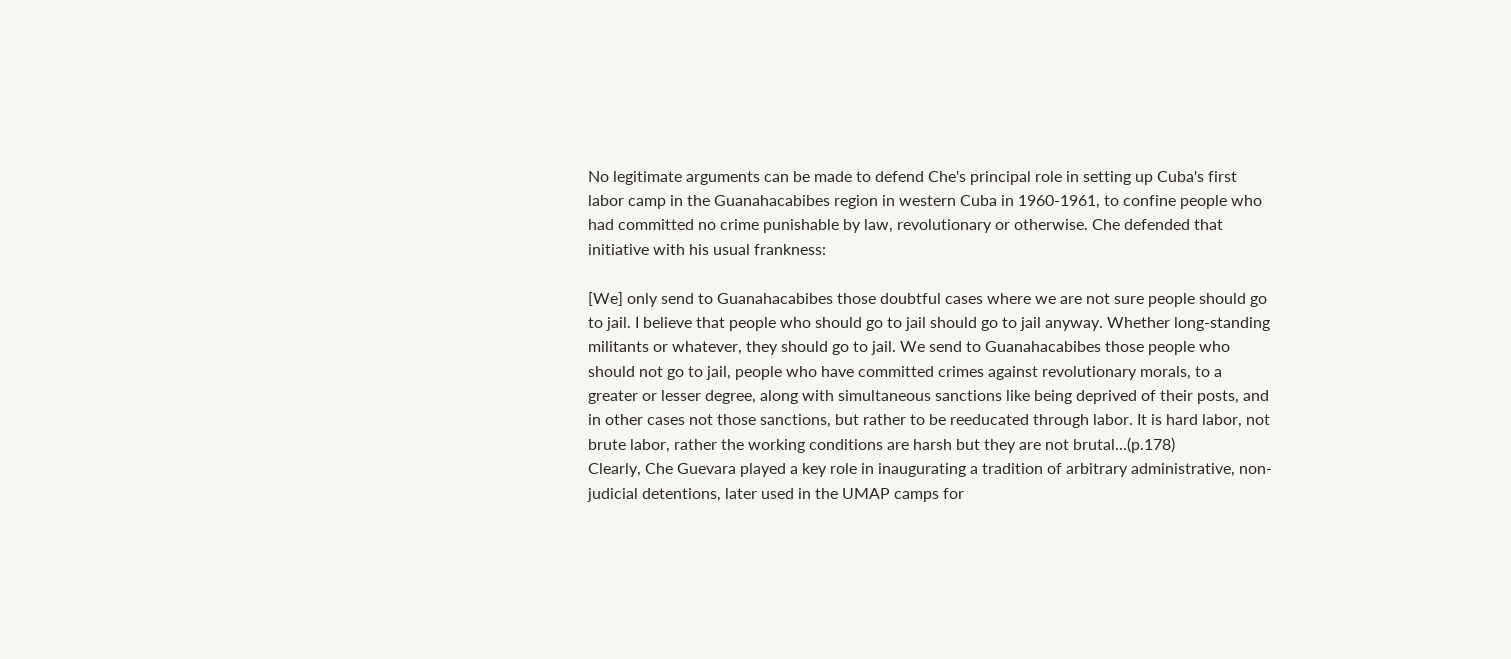No legitimate arguments can be made to defend Che's principal role in setting up Cuba's first labor camp in the Guanahacabibes region in western Cuba in 1960-1961, to confine people who had committed no crime punishable by law, revolutionary or otherwise. Che defended that initiative with his usual frankness:

[We] only send to Guanahacabibes those doubtful cases where we are not sure people should go to jail. I believe that people who should go to jail should go to jail anyway. Whether long-standing militants or whatever, they should go to jail. We send to Guanahacabibes those people who should not go to jail, people who have committed crimes against revolutionary morals, to a greater or lesser degree, along with simultaneous sanctions like being deprived of their posts, and in other cases not those sanctions, but rather to be reeducated through labor. It is hard labor, not brute labor, rather the working conditions are harsh but they are not brutal...(p.178)
Clearly, Che Guevara played a key role in inaugurating a tradition of arbitrary administrative, non-judicial detentions, later used in the UMAP camps for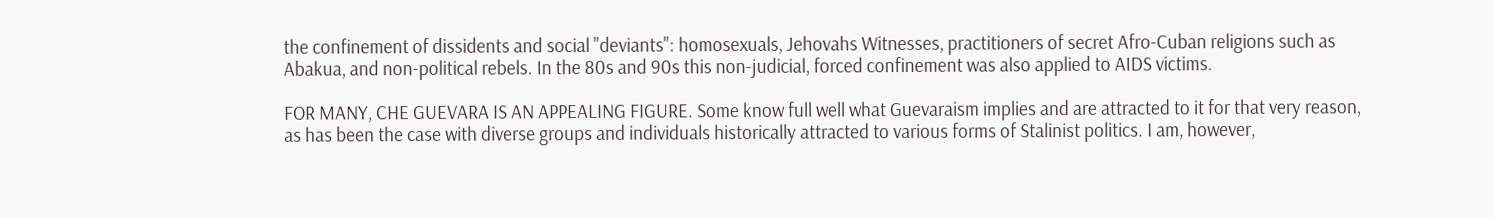the confinement of dissidents and social "deviants": homosexuals, Jehovahs Witnesses, practitioners of secret Afro-Cuban religions such as Abakua, and non-political rebels. In the 80s and 90s this non-judicial, forced confinement was also applied to AIDS victims.

FOR MANY, CHE GUEVARA IS AN APPEALING FIGURE. Some know full well what Guevaraism implies and are attracted to it for that very reason, as has been the case with diverse groups and individuals historically attracted to various forms of Stalinist politics. I am, however,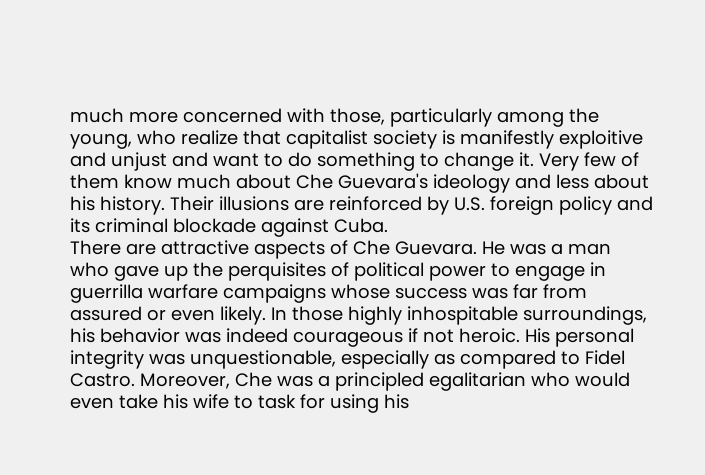much more concerned with those, particularly among the young, who realize that capitalist society is manifestly exploitive and unjust and want to do something to change it. Very few of them know much about Che Guevara's ideology and less about his history. Their illusions are reinforced by U.S. foreign policy and its criminal blockade against Cuba.
There are attractive aspects of Che Guevara. He was a man who gave up the perquisites of political power to engage in guerrilla warfare campaigns whose success was far from assured or even likely. In those highly inhospitable surroundings, his behavior was indeed courageous if not heroic. His personal integrity was unquestionable, especially as compared to Fidel Castro. Moreover, Che was a principled egalitarian who would even take his wife to task for using his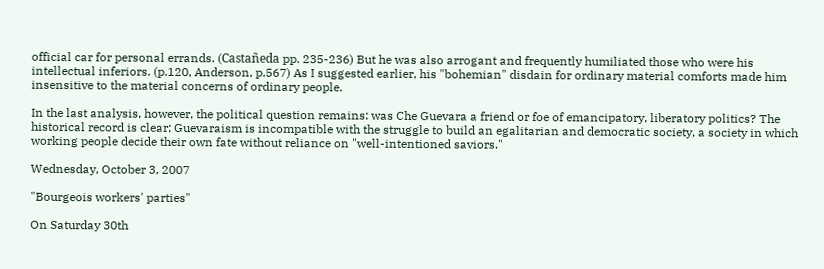official car for personal errands. (Castañeda pp. 235-236) But he was also arrogant and frequently humiliated those who were his intellectual inferiors. (p.120, Anderson, p.567) As I suggested earlier, his "bohemian" disdain for ordinary material comforts made him insensitive to the material concerns of ordinary people.

In the last analysis, however, the political question remains: was Che Guevara a friend or foe of emancipatory, liberatory politics? The historical record is clear; Guevaraism is incompatible with the struggle to build an egalitarian and democratic society, a society in which working people decide their own fate without reliance on "well-intentioned saviors."

Wednesday, October 3, 2007

"Bourgeois workers' parties"

On Saturday 30th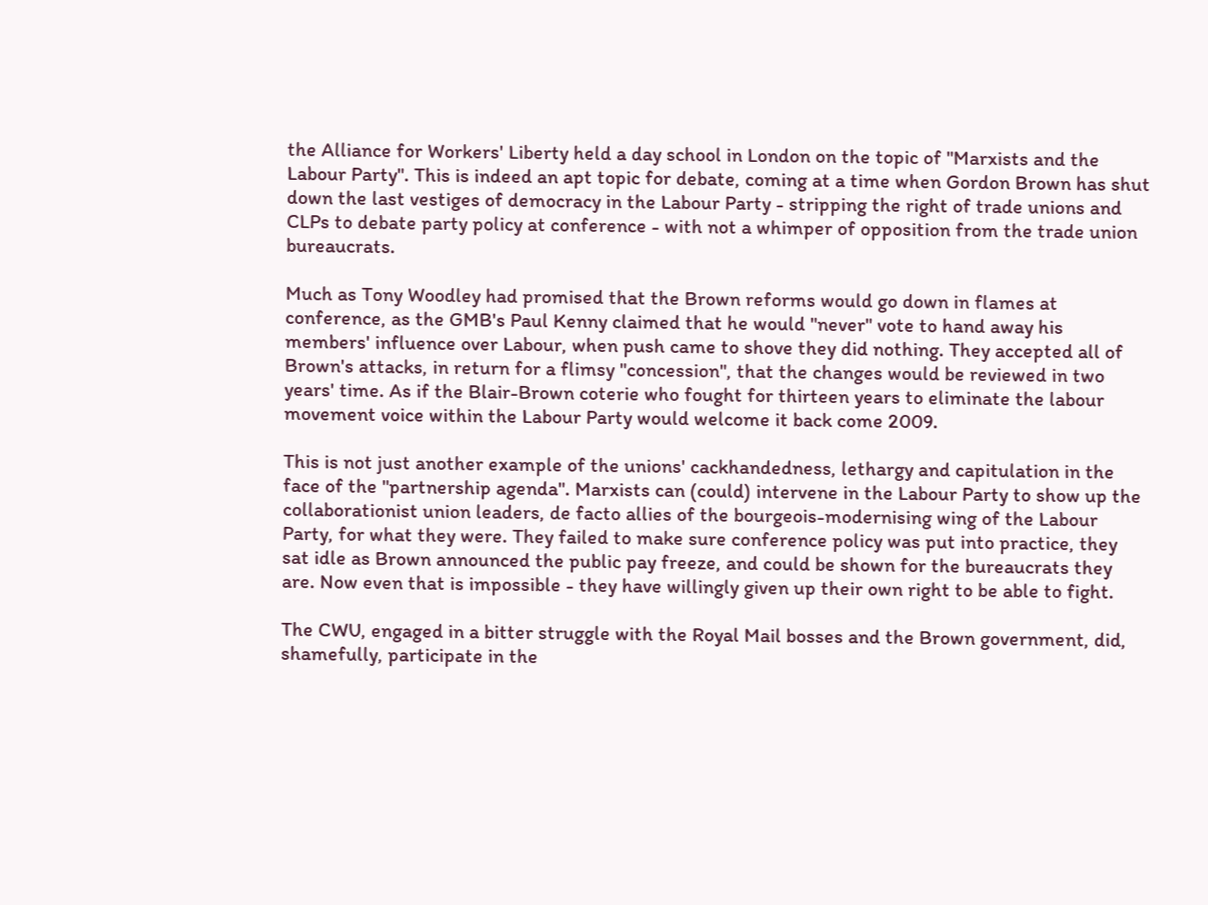the Alliance for Workers' Liberty held a day school in London on the topic of "Marxists and the Labour Party". This is indeed an apt topic for debate, coming at a time when Gordon Brown has shut down the last vestiges of democracy in the Labour Party - stripping the right of trade unions and CLPs to debate party policy at conference - with not a whimper of opposition from the trade union bureaucrats.

Much as Tony Woodley had promised that the Brown reforms would go down in flames at conference, as the GMB's Paul Kenny claimed that he would "never" vote to hand away his members' influence over Labour, when push came to shove they did nothing. They accepted all of Brown's attacks, in return for a flimsy "concession", that the changes would be reviewed in two years' time. As if the Blair-Brown coterie who fought for thirteen years to eliminate the labour movement voice within the Labour Party would welcome it back come 2009.

This is not just another example of the unions' cackhandedness, lethargy and capitulation in the face of the "partnership agenda". Marxists can (could) intervene in the Labour Party to show up the collaborationist union leaders, de facto allies of the bourgeois-modernising wing of the Labour Party, for what they were. They failed to make sure conference policy was put into practice, they sat idle as Brown announced the public pay freeze, and could be shown for the bureaucrats they are. Now even that is impossible - they have willingly given up their own right to be able to fight.

The CWU, engaged in a bitter struggle with the Royal Mail bosses and the Brown government, did, shamefully, participate in the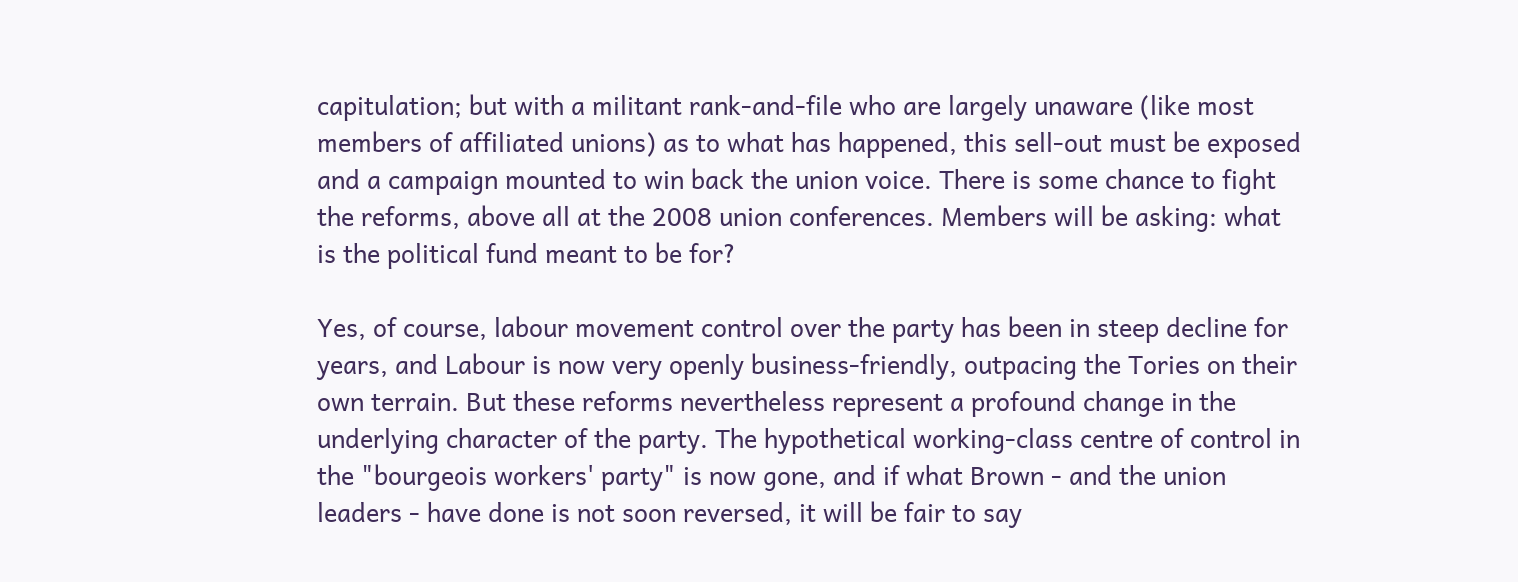capitulation; but with a militant rank-and-file who are largely unaware (like most members of affiliated unions) as to what has happened, this sell-out must be exposed and a campaign mounted to win back the union voice. There is some chance to fight the reforms, above all at the 2008 union conferences. Members will be asking: what is the political fund meant to be for?

Yes, of course, labour movement control over the party has been in steep decline for years, and Labour is now very openly business-friendly, outpacing the Tories on their own terrain. But these reforms nevertheless represent a profound change in the underlying character of the party. The hypothetical working-class centre of control in the "bourgeois workers' party" is now gone, and if what Brown - and the union leaders - have done is not soon reversed, it will be fair to say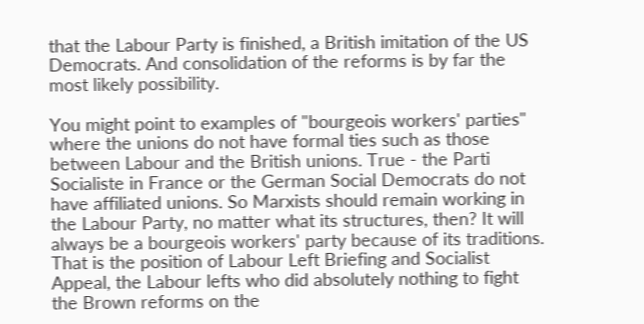that the Labour Party is finished, a British imitation of the US Democrats. And consolidation of the reforms is by far the most likely possibility.

You might point to examples of "bourgeois workers' parties" where the unions do not have formal ties such as those between Labour and the British unions. True - the Parti Socialiste in France or the German Social Democrats do not have affiliated unions. So Marxists should remain working in the Labour Party, no matter what its structures, then? It will always be a bourgeois workers' party because of its traditions. That is the position of Labour Left Briefing and Socialist Appeal, the Labour lefts who did absolutely nothing to fight the Brown reforms on the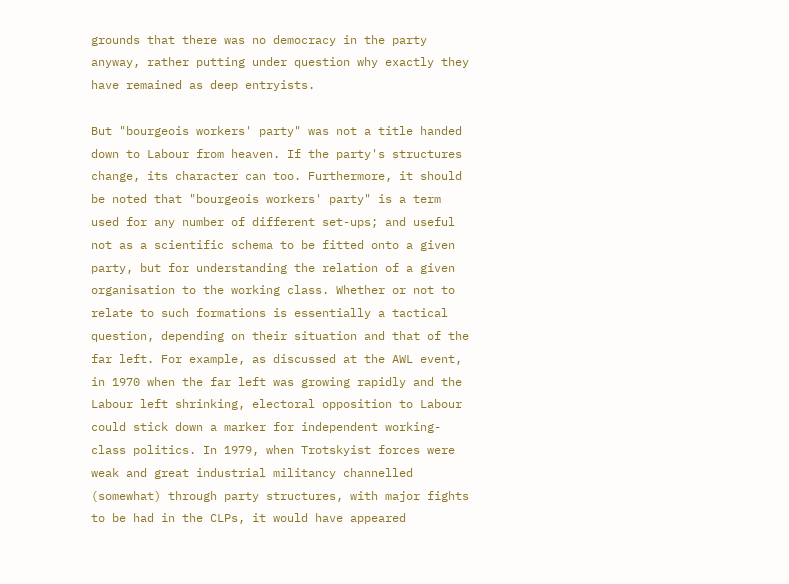grounds that there was no democracy in the party anyway, rather putting under question why exactly they have remained as deep entryists.

But "bourgeois workers' party" was not a title handed down to Labour from heaven. If the party's structures change, its character can too. Furthermore, it should be noted that "bourgeois workers' party" is a term used for any number of different set-ups; and useful not as a scientific schema to be fitted onto a given party, but for understanding the relation of a given organisation to the working class. Whether or not to relate to such formations is essentially a tactical question, depending on their situation and that of the far left. For example, as discussed at the AWL event, in 1970 when the far left was growing rapidly and the Labour left shrinking, electoral opposition to Labour could stick down a marker for independent working-class politics. In 1979, when Trotskyist forces were weak and great industrial militancy channelled (somewhat) through party structures, with major fights to be had in the CLPs, it would have appeared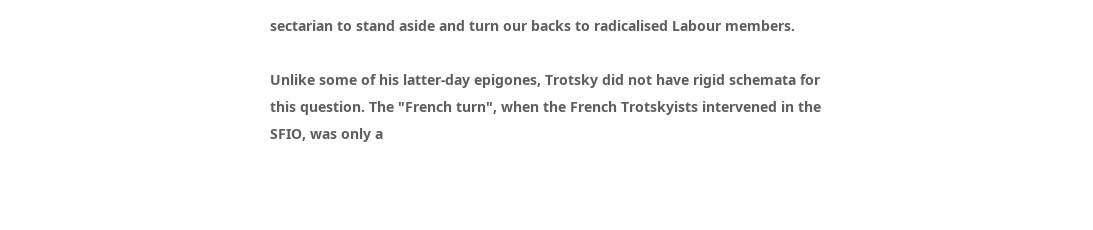sectarian to stand aside and turn our backs to radicalised Labour members.

Unlike some of his latter-day epigones, Trotsky did not have rigid schemata for this question. The "French turn", when the French Trotskyists intervened in the SFIO, was only a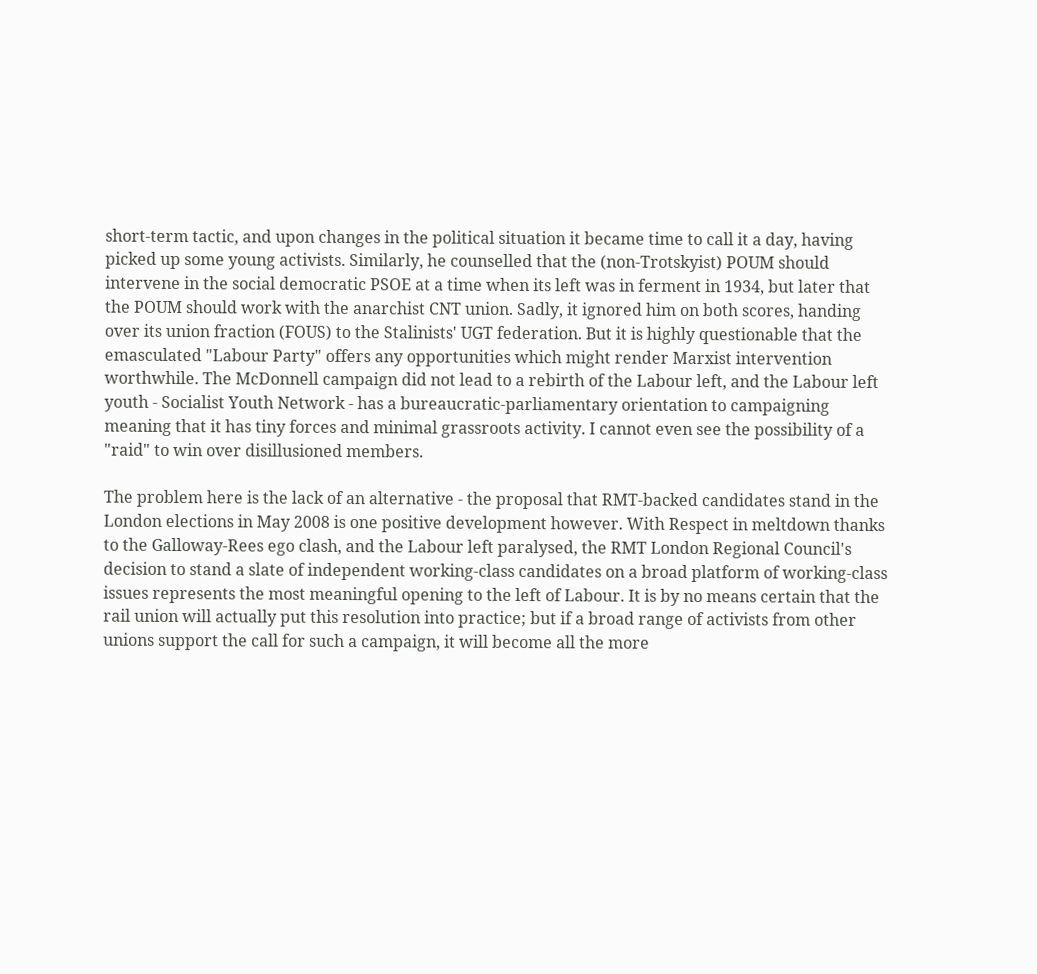short-term tactic, and upon changes in the political situation it became time to call it a day, having picked up some young activists. Similarly, he counselled that the (non-Trotskyist) POUM should intervene in the social democratic PSOE at a time when its left was in ferment in 1934, but later that the POUM should work with the anarchist CNT union. Sadly, it ignored him on both scores, handing over its union fraction (FOUS) to the Stalinists' UGT federation. But it is highly questionable that the emasculated "Labour Party" offers any opportunities which might render Marxist intervention worthwhile. The McDonnell campaign did not lead to a rebirth of the Labour left, and the Labour left youth - Socialist Youth Network - has a bureaucratic-parliamentary orientation to campaigning meaning that it has tiny forces and minimal grassroots activity. I cannot even see the possibility of a "raid" to win over disillusioned members.

The problem here is the lack of an alternative - the proposal that RMT-backed candidates stand in the London elections in May 2008 is one positive development however. With Respect in meltdown thanks to the Galloway-Rees ego clash, and the Labour left paralysed, the RMT London Regional Council's decision to stand a slate of independent working-class candidates on a broad platform of working-class issues represents the most meaningful opening to the left of Labour. It is by no means certain that the rail union will actually put this resolution into practice; but if a broad range of activists from other unions support the call for such a campaign, it will become all the more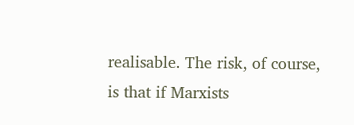realisable. The risk, of course, is that if Marxists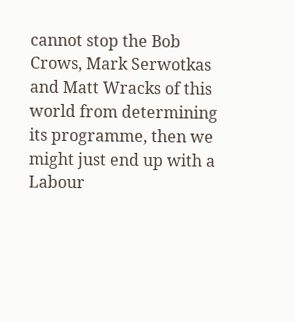cannot stop the Bob Crows, Mark Serwotkas and Matt Wracks of this world from determining its programme, then we might just end up with a Labour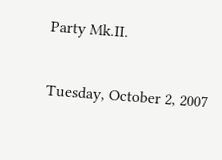Party Mk.II.

Tuesday, October 2, 2007